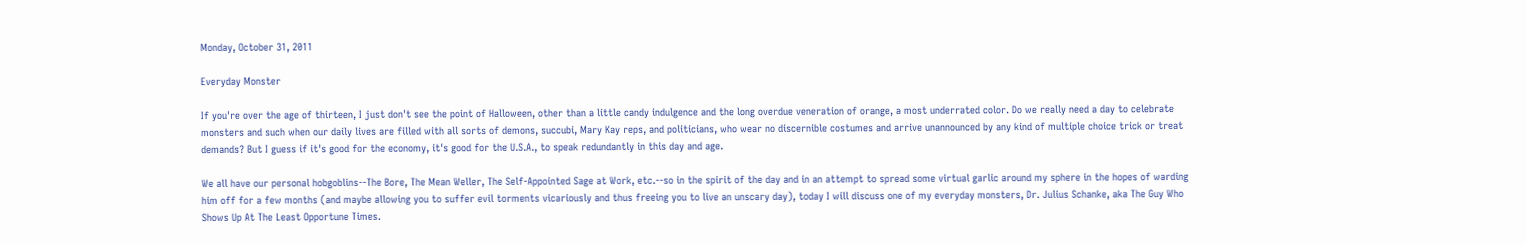Monday, October 31, 2011

Everyday Monster

If you're over the age of thirteen, I just don't see the point of Halloween, other than a little candy indulgence and the long overdue veneration of orange, a most underrated color. Do we really need a day to celebrate monsters and such when our daily lives are filled with all sorts of demons, succubi, Mary Kay reps, and politicians, who wear no discernible costumes and arrive unannounced by any kind of multiple choice trick or treat demands? But I guess if it's good for the economy, it's good for the U.S.A., to speak redundantly in this day and age.

We all have our personal hobgoblins--The Bore, The Mean Weller, The Self-Appointed Sage at Work, etc.--so in the spirit of the day and in an attempt to spread some virtual garlic around my sphere in the hopes of warding him off for a few months (and maybe allowing you to suffer evil torments vicariously and thus freeing you to live an unscary day), today I will discuss one of my everyday monsters, Dr. Julius Schanke, aka The Guy Who Shows Up At The Least Opportune Times.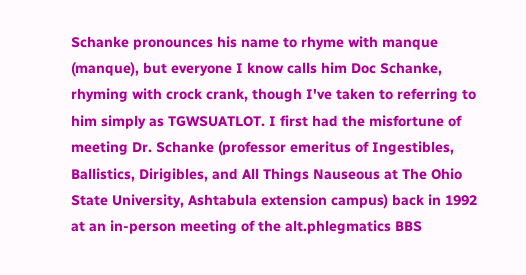Schanke pronounces his name to rhyme with manque (manque), but everyone I know calls him Doc Schanke, rhyming with crock crank, though I've taken to referring to him simply as TGWSUATLOT. I first had the misfortune of meeting Dr. Schanke (professor emeritus of Ingestibles, Ballistics, Dirigibles, and All Things Nauseous at The Ohio State University, Ashtabula extension campus) back in 1992 at an in-person meeting of the alt.phlegmatics BBS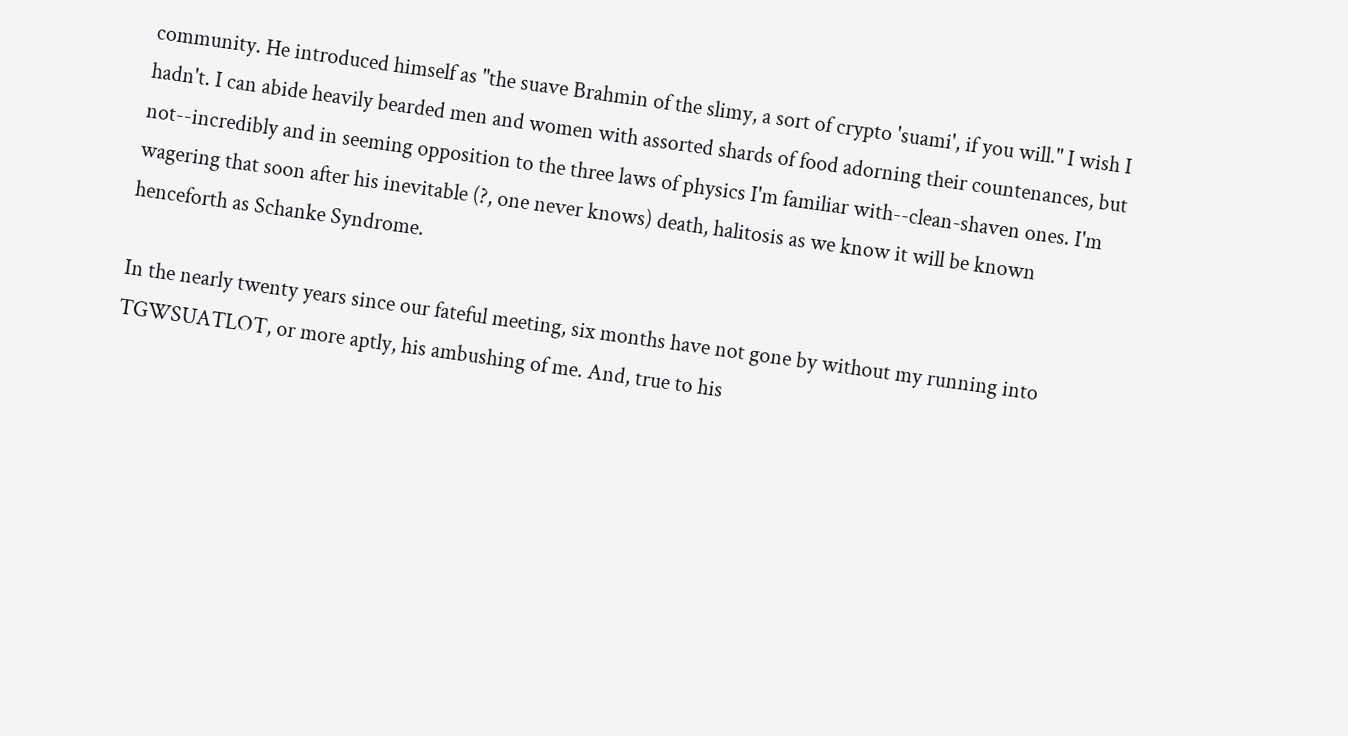community. He introduced himself as "the suave Brahmin of the slimy, a sort of crypto 'suami', if you will." I wish I hadn't. I can abide heavily bearded men and women with assorted shards of food adorning their countenances, but not--incredibly and in seeming opposition to the three laws of physics I'm familiar with--clean-shaven ones. I'm wagering that soon after his inevitable (?, one never knows) death, halitosis as we know it will be known henceforth as Schanke Syndrome.

In the nearly twenty years since our fateful meeting, six months have not gone by without my running into TGWSUATLOT, or more aptly, his ambushing of me. And, true to his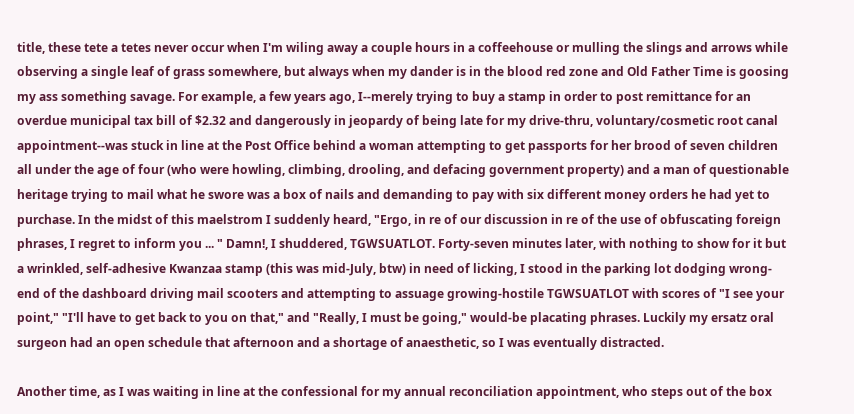title, these tete a tetes never occur when I'm wiling away a couple hours in a coffeehouse or mulling the slings and arrows while observing a single leaf of grass somewhere, but always when my dander is in the blood red zone and Old Father Time is goosing my ass something savage. For example, a few years ago, I--merely trying to buy a stamp in order to post remittance for an overdue municipal tax bill of $2.32 and dangerously in jeopardy of being late for my drive-thru, voluntary/cosmetic root canal appointment--was stuck in line at the Post Office behind a woman attempting to get passports for her brood of seven children all under the age of four (who were howling, climbing, drooling, and defacing government property) and a man of questionable heritage trying to mail what he swore was a box of nails and demanding to pay with six different money orders he had yet to purchase. In the midst of this maelstrom I suddenly heard, "Ergo, in re of our discussion in re of the use of obfuscating foreign phrases, I regret to inform you ... " Damn!, I shuddered, TGWSUATLOT. Forty-seven minutes later, with nothing to show for it but a wrinkled, self-adhesive Kwanzaa stamp (this was mid-July, btw) in need of licking, I stood in the parking lot dodging wrong-end of the dashboard driving mail scooters and attempting to assuage growing-hostile TGWSUATLOT with scores of "I see your point," "I'll have to get back to you on that," and "Really, I must be going," would-be placating phrases. Luckily my ersatz oral surgeon had an open schedule that afternoon and a shortage of anaesthetic, so I was eventually distracted.

Another time, as I was waiting in line at the confessional for my annual reconciliation appointment, who steps out of the box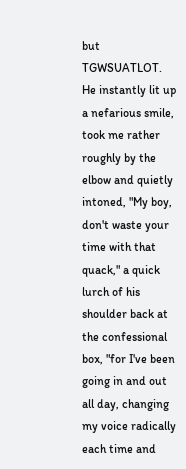but TGWSUATLOT. He instantly lit up a nefarious smile, took me rather roughly by the elbow and quietly intoned, "My boy, don't waste your time with that quack," a quick lurch of his shoulder back at the confessional box, "for I've been going in and out all day, changing my voice radically each time and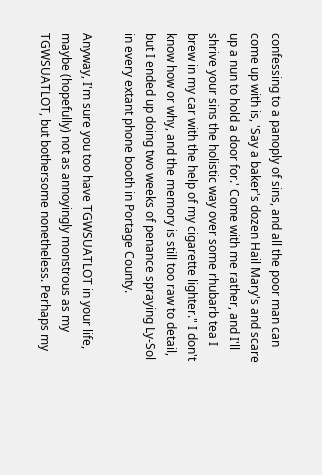confessing to a panoply of sins, and all the poor man can come up with is, 'Say a baker's dozen Hail Mary's and scare up a nun to hold a door for.' Come with me rather, and I'll shrive your sins the holistic way over some rhubarb tea I brew in my car with the help of my cigarette lighter." I don't know how or why, and the memory is still too raw to detail, but I ended up doing two weeks of penance spraying Ly-Sol in every extant phone booth in Portage County.

Anyway, I'm sure you too have TGWSUATLOT in your life, maybe (hopefully) not as annoyingly monstrous as my TGWSUATLOT, but bothersome nonetheless. Perhaps my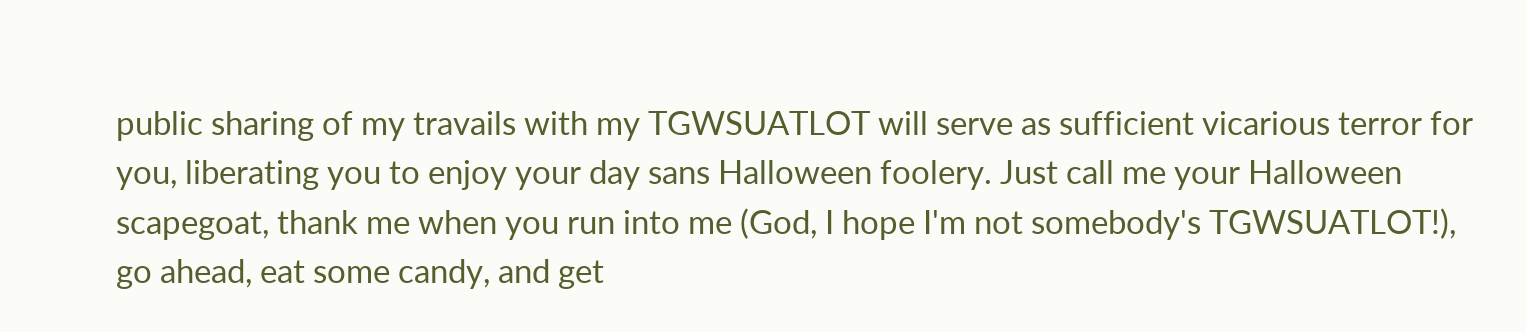public sharing of my travails with my TGWSUATLOT will serve as sufficient vicarious terror for you, liberating you to enjoy your day sans Halloween foolery. Just call me your Halloween scapegoat, thank me when you run into me (God, I hope I'm not somebody's TGWSUATLOT!), go ahead, eat some candy, and get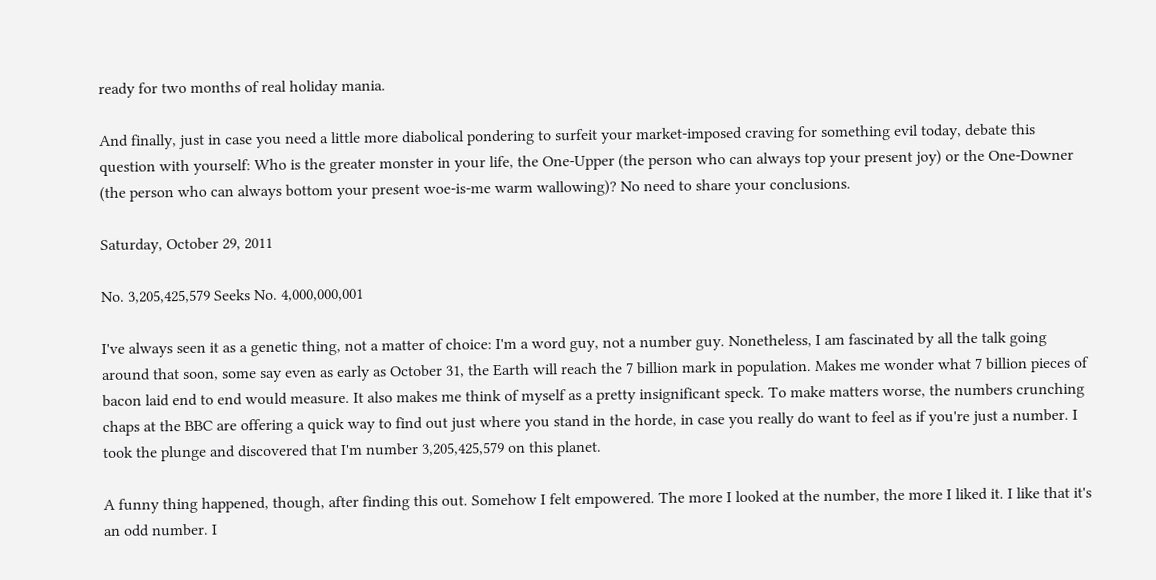ready for two months of real holiday mania.

And finally, just in case you need a little more diabolical pondering to surfeit your market-imposed craving for something evil today, debate this question with yourself: Who is the greater monster in your life, the One-Upper (the person who can always top your present joy) or the One-Downer (the person who can always bottom your present woe-is-me warm wallowing)? No need to share your conclusions.

Saturday, October 29, 2011

No. 3,205,425,579 Seeks No. 4,000,000,001

I've always seen it as a genetic thing, not a matter of choice: I'm a word guy, not a number guy. Nonetheless, I am fascinated by all the talk going around that soon, some say even as early as October 31, the Earth will reach the 7 billion mark in population. Makes me wonder what 7 billion pieces of bacon laid end to end would measure. It also makes me think of myself as a pretty insignificant speck. To make matters worse, the numbers crunching chaps at the BBC are offering a quick way to find out just where you stand in the horde, in case you really do want to feel as if you're just a number. I took the plunge and discovered that I'm number 3,205,425,579 on this planet.

A funny thing happened, though, after finding this out. Somehow I felt empowered. The more I looked at the number, the more I liked it. I like that it's an odd number. I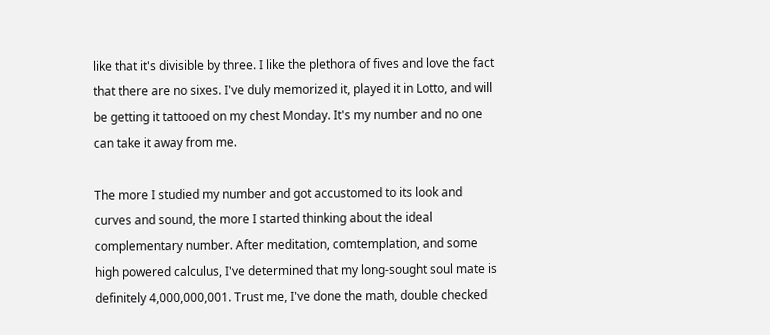like that it's divisible by three. I like the plethora of fives and love the fact that there are no sixes. I've duly memorized it, played it in Lotto, and will be getting it tattooed on my chest Monday. It's my number and no one can take it away from me.

The more I studied my number and got accustomed to its look and curves and sound, the more I started thinking about the ideal complementary number. After meditation, comtemplation, and some high powered calculus, I've determined that my long-sought soul mate is definitely 4,000,000,001. Trust me, I've done the math, double checked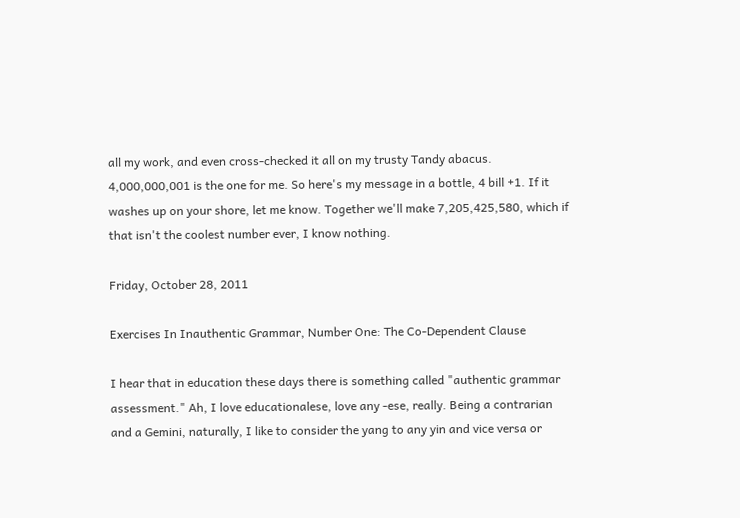all my work, and even cross-checked it all on my trusty Tandy abacus. 4,000,000,001 is the one for me. So here's my message in a bottle, 4 bill +1. If it washes up on your shore, let me know. Together we'll make 7,205,425,580, which if that isn't the coolest number ever, I know nothing.

Friday, October 28, 2011

Exercises In Inauthentic Grammar, Number One: The Co-Dependent Clause

I hear that in education these days there is something called "authentic grammar assessment." Ah, I love educationalese, love any -ese, really. Being a contrarian and a Gemini, naturally, I like to consider the yang to any yin and vice versa or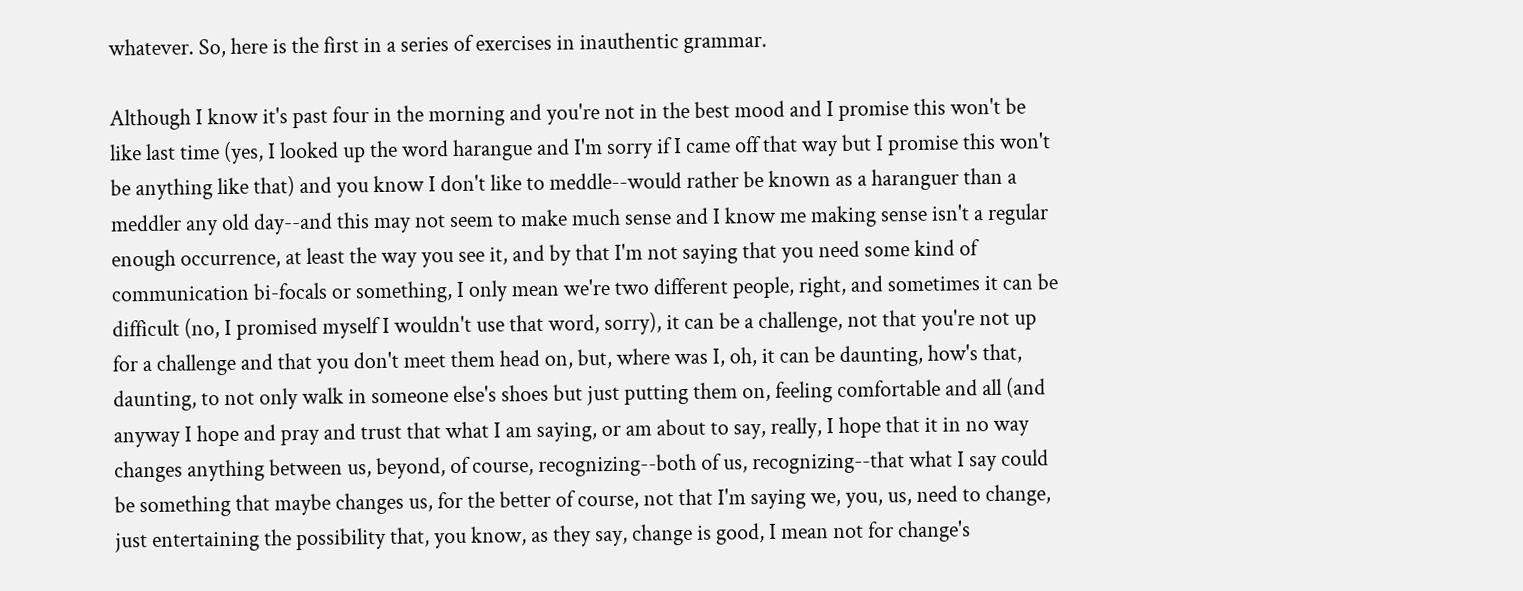whatever. So, here is the first in a series of exercises in inauthentic grammar.

Although I know it's past four in the morning and you're not in the best mood and I promise this won't be like last time (yes, I looked up the word harangue and I'm sorry if I came off that way but I promise this won't be anything like that) and you know I don't like to meddle--would rather be known as a haranguer than a meddler any old day--and this may not seem to make much sense and I know me making sense isn't a regular enough occurrence, at least the way you see it, and by that I'm not saying that you need some kind of communication bi-focals or something, I only mean we're two different people, right, and sometimes it can be difficult (no, I promised myself I wouldn't use that word, sorry), it can be a challenge, not that you're not up for a challenge and that you don't meet them head on, but, where was I, oh, it can be daunting, how's that, daunting, to not only walk in someone else's shoes but just putting them on, feeling comfortable and all (and anyway I hope and pray and trust that what I am saying, or am about to say, really, I hope that it in no way changes anything between us, beyond, of course, recognizing--both of us, recognizing--that what I say could be something that maybe changes us, for the better of course, not that I'm saying we, you, us, need to change, just entertaining the possibility that, you know, as they say, change is good, I mean not for change's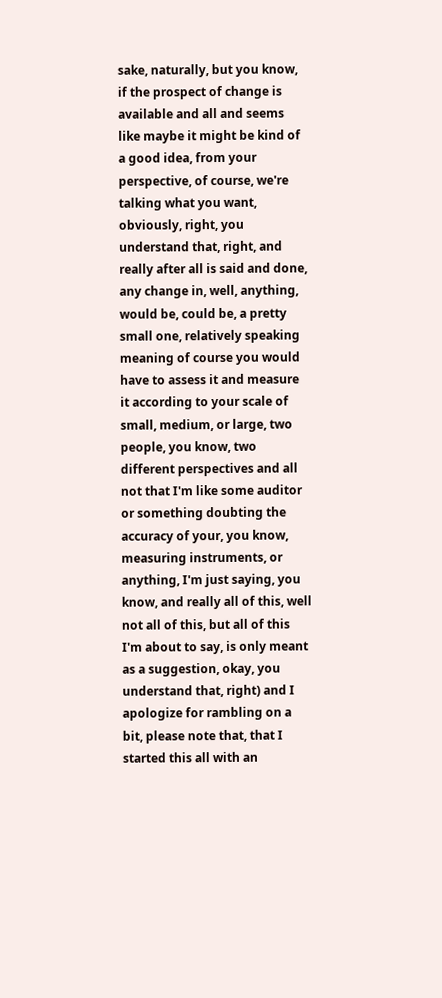sake, naturally, but you know, if the prospect of change is available and all and seems like maybe it might be kind of a good idea, from your perspective, of course, we're talking what you want, obviously, right, you understand that, right, and really after all is said and done, any change in, well, anything, would be, could be, a pretty small one, relatively speaking meaning of course you would have to assess it and measure it according to your scale of small, medium, or large, two people, you know, two different perspectives and all not that I'm like some auditor or something doubting the accuracy of your, you know, measuring instruments, or anything, I'm just saying, you know, and really all of this, well not all of this, but all of this I'm about to say, is only meant as a suggestion, okay, you understand that, right) and I apologize for rambling on a bit, please note that, that I started this all with an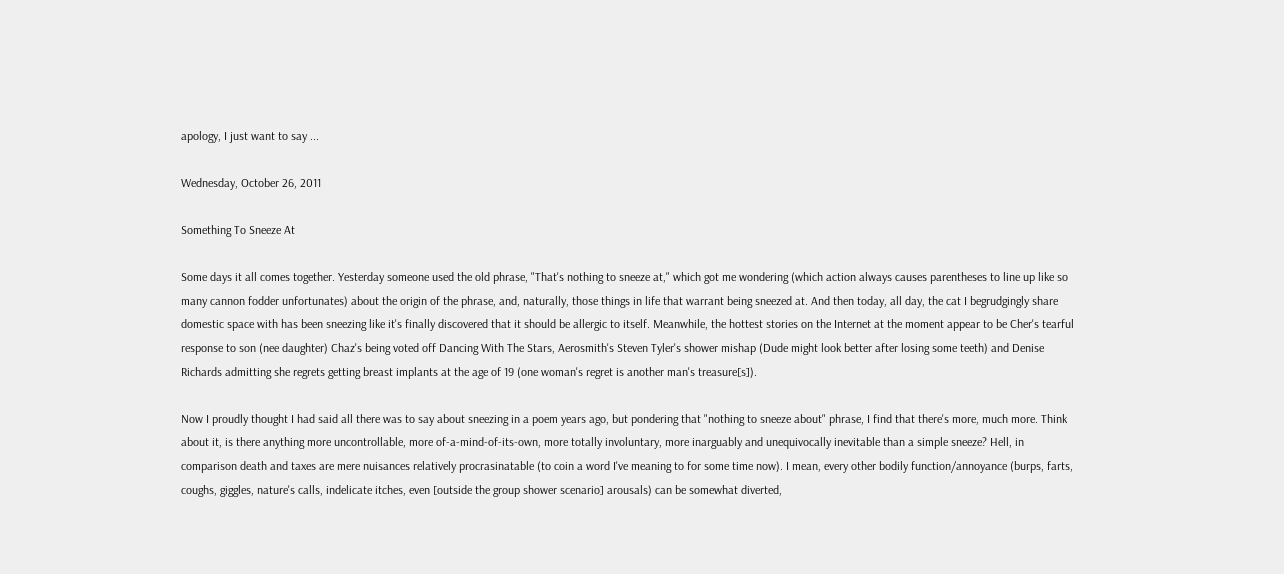apology, I just want to say ...

Wednesday, October 26, 2011

Something To Sneeze At

Some days it all comes together. Yesterday someone used the old phrase, "That's nothing to sneeze at," which got me wondering (which action always causes parentheses to line up like so many cannon fodder unfortunates) about the origin of the phrase, and, naturally, those things in life that warrant being sneezed at. And then today, all day, the cat I begrudgingly share domestic space with has been sneezing like it's finally discovered that it should be allergic to itself. Meanwhile, the hottest stories on the Internet at the moment appear to be Cher's tearful response to son (nee daughter) Chaz's being voted off Dancing With The Stars, Aerosmith's Steven Tyler's shower mishap (Dude might look better after losing some teeth) and Denise Richards admitting she regrets getting breast implants at the age of 19 (one woman's regret is another man's treasure[s]).

Now I proudly thought I had said all there was to say about sneezing in a poem years ago, but pondering that "nothing to sneeze about" phrase, I find that there's more, much more. Think about it, is there anything more uncontrollable, more of-a-mind-of-its-own, more totally involuntary, more inarguably and unequivocally inevitable than a simple sneeze? Hell, in comparison death and taxes are mere nuisances relatively procrasinatable (to coin a word I've meaning to for some time now). I mean, every other bodily function/annoyance (burps, farts, coughs, giggles, nature's calls, indelicate itches, even [outside the group shower scenario] arousals) can be somewhat diverted,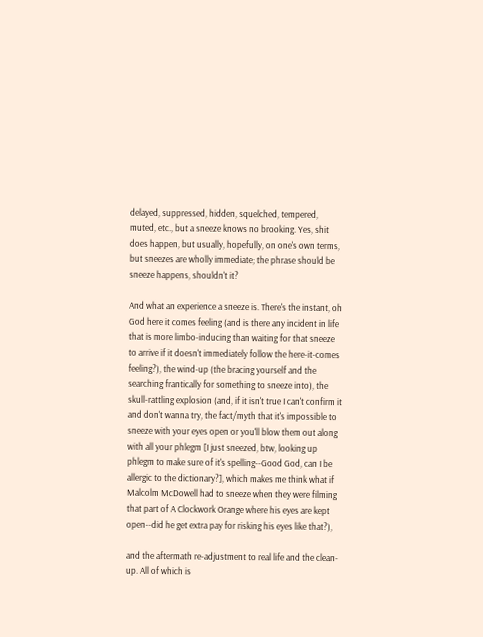delayed, suppressed, hidden, squelched, tempered, muted, etc., but a sneeze knows no brooking. Yes, shit does happen, but usually, hopefully, on one's own terms, but sneezes are wholly immediate; the phrase should be sneeze happens, shouldn't it?

And what an experience a sneeze is. There's the instant, oh God here it comes feeling (and is there any incident in life that is more limbo-inducing than waiting for that sneeze to arrive if it doesn't immediately follow the here-it-comes feeling?), the wind-up (the bracing yourself and the searching frantically for something to sneeze into), the skull-rattling explosion (and, if it isn't true I can't confirm it and don't wanna try, the fact/myth that it's impossible to sneeze with your eyes open or you'll blow them out along with all your phlegm [I just sneezed, btw, looking up phlegm to make sure of it's spelling--Good God, can I be allergic to the dictionary?], which makes me think what if Malcolm McDowell had to sneeze when they were filming that part of A Clockwork Orange where his eyes are kept open--did he get extra pay for risking his eyes like that?),

and the aftermath re-adjustment to real life and the clean-up. All of which is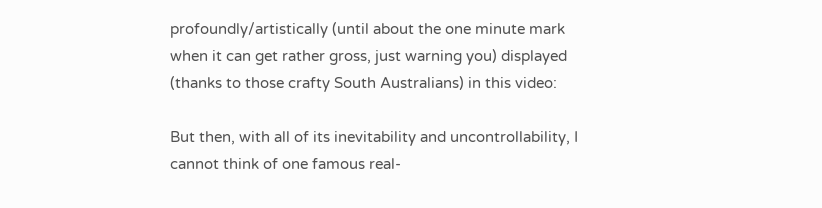profoundly/artistically (until about the one minute mark when it can get rather gross, just warning you) displayed (thanks to those crafty South Australians) in this video:

But then, with all of its inevitability and uncontrollability, I cannot think of one famous real-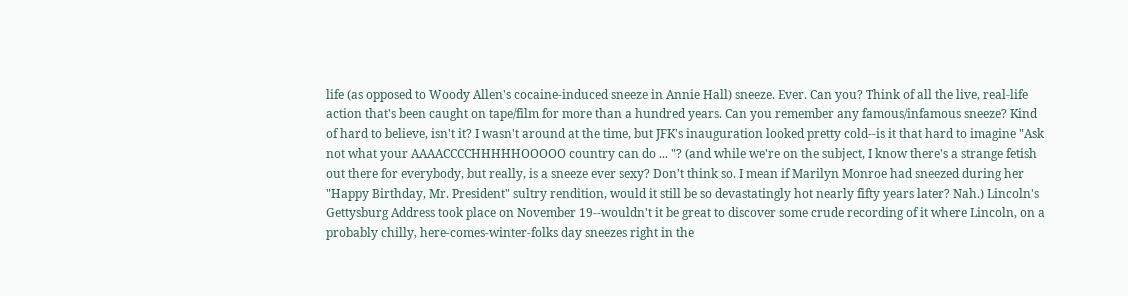life (as opposed to Woody Allen's cocaine-induced sneeze in Annie Hall) sneeze. Ever. Can you? Think of all the live, real-life action that's been caught on tape/film for more than a hundred years. Can you remember any famous/infamous sneeze? Kind of hard to believe, isn't it? I wasn't around at the time, but JFK's inauguration looked pretty cold--is it that hard to imagine "Ask not what your AAAACCCCHHHHHOOOOO country can do ... "? (and while we're on the subject, I know there's a strange fetish out there for everybody, but really, is a sneeze ever sexy? Don't think so. I mean if Marilyn Monroe had sneezed during her "Happy Birthday, Mr. President" sultry rendition, would it still be so devastatingly hot nearly fifty years later? Nah.) Lincoln's Gettysburg Address took place on November 19--wouldn't it be great to discover some crude recording of it where Lincoln, on a probably chilly, here-comes-winter-folks day sneezes right in the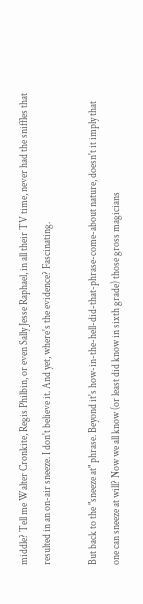middle? Tell me Walter Cronkite, Regis Philbin, or even Sally Jesse Raphael, in all their TV time, never had the sniffles that resulted in an on-air sneeze. I don't believe it. And yet, where's the evidence? Fascinating.

But back to the "sneeze at" phrase. Beyond it's how-in-the-hell-did-that-phrase-come-about nature, doesn't it imply that one can sneeze at will? Now we all know (or least did know in sixth grade) those gross magicians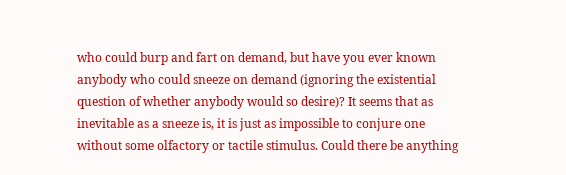who could burp and fart on demand, but have you ever known anybody who could sneeze on demand (ignoring the existential question of whether anybody would so desire)? It seems that as inevitable as a sneeze is, it is just as impossible to conjure one without some olfactory or tactile stimulus. Could there be anything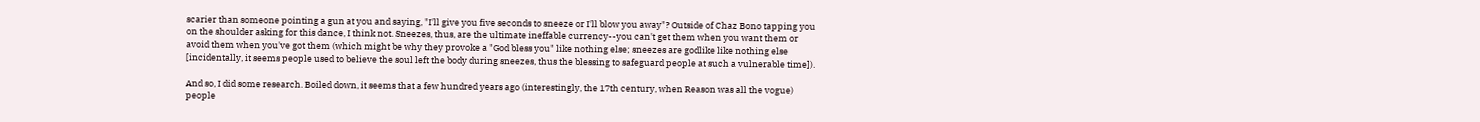scarier than someone pointing a gun at you and saying, "I'll give you five seconds to sneeze or I'll blow you away"? Outside of Chaz Bono tapping you on the shoulder asking for this dance, I think not. Sneezes, thus, are the ultimate ineffable currency--you can't get them when you want them or avoid them when you've got them (which might be why they provoke a "God bless you" like nothing else; sneezes are godlike like nothing else [incidentally, it seems people used to believe the soul left the body during sneezes, thus the blessing to safeguard people at such a vulnerable time]).

And so, I did some research. Boiled down, it seems that a few hundred years ago (interestingly, the 17th century, when Reason was all the vogue) people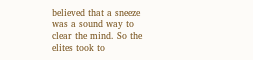believed that a sneeze was a sound way to clear the mind. So the elites took to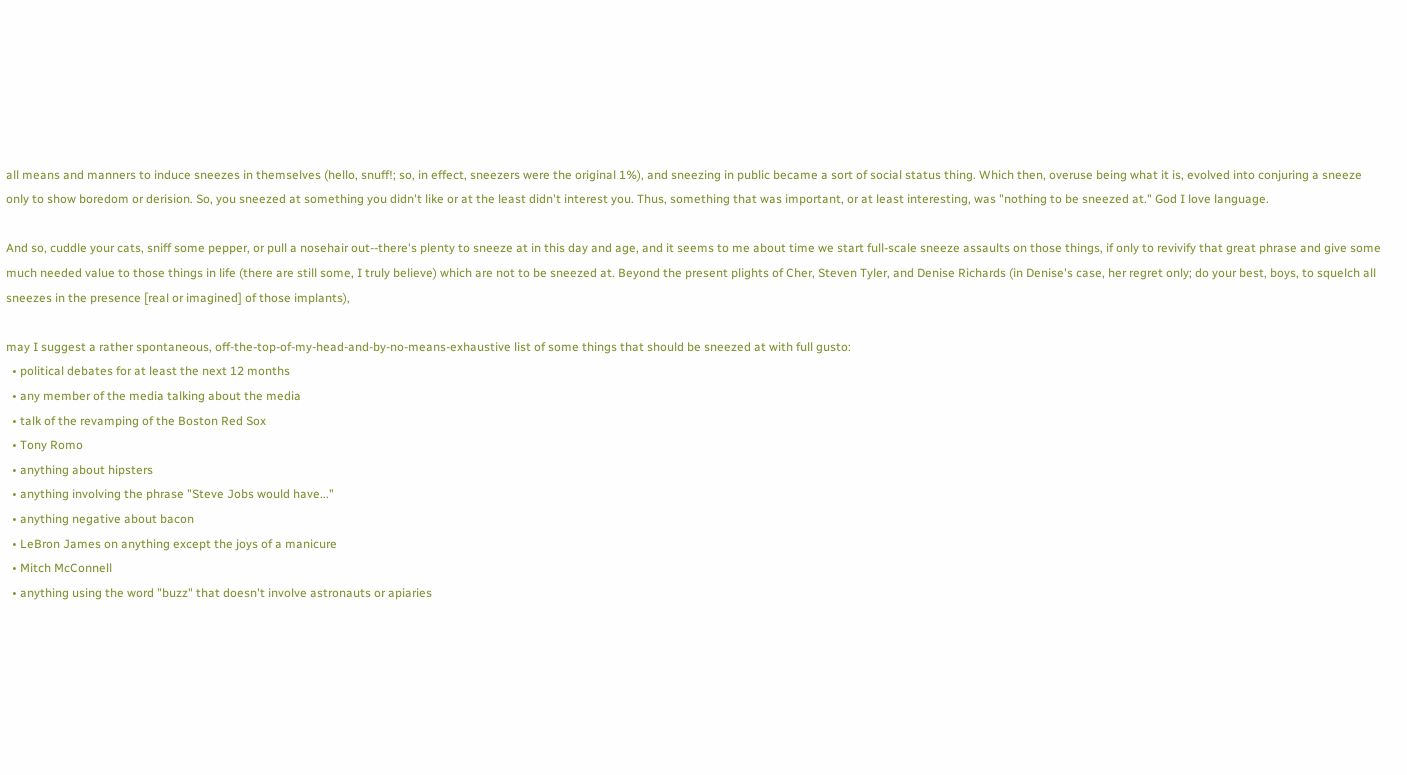all means and manners to induce sneezes in themselves (hello, snuff!; so, in effect, sneezers were the original 1%), and sneezing in public became a sort of social status thing. Which then, overuse being what it is, evolved into conjuring a sneeze only to show boredom or derision. So, you sneezed at something you didn't like or at the least didn't interest you. Thus, something that was important, or at least interesting, was "nothing to be sneezed at." God I love language.

And so, cuddle your cats, sniff some pepper, or pull a nosehair out--there's plenty to sneeze at in this day and age, and it seems to me about time we start full-scale sneeze assaults on those things, if only to revivify that great phrase and give some much needed value to those things in life (there are still some, I truly believe) which are not to be sneezed at. Beyond the present plights of Cher, Steven Tyler, and Denise Richards (in Denise's case, her regret only; do your best, boys, to squelch all sneezes in the presence [real or imagined] of those implants),

may I suggest a rather spontaneous, off-the-top-of-my-head-and-by-no-means-exhaustive list of some things that should be sneezed at with full gusto:
  • political debates for at least the next 12 months
  • any member of the media talking about the media
  • talk of the revamping of the Boston Red Sox
  • Tony Romo
  • anything about hipsters
  • anything involving the phrase "Steve Jobs would have..."
  • anything negative about bacon
  • LeBron James on anything except the joys of a manicure
  • Mitch McConnell
  • anything using the word "buzz" that doesn't involve astronauts or apiaries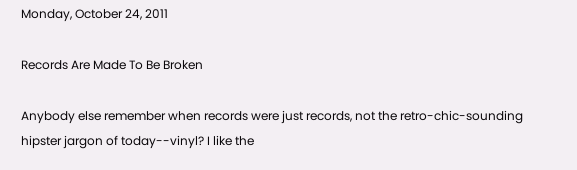Monday, October 24, 2011

Records Are Made To Be Broken

Anybody else remember when records were just records, not the retro-chic-sounding hipster jargon of today--vinyl? I like the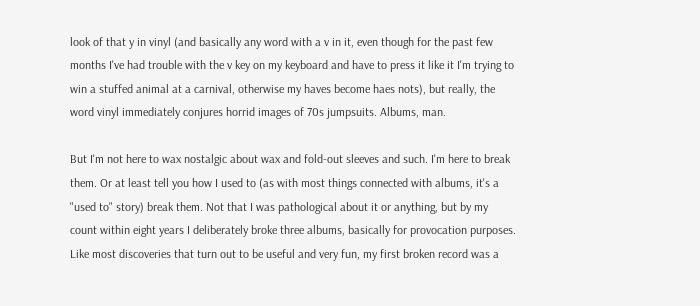look of that y in vinyl (and basically any word with a v in it, even though for the past few months I've had trouble with the v key on my keyboard and have to press it like it I'm trying to win a stuffed animal at a carnival, otherwise my haves become haes nots), but really, the word vinyl immediately conjures horrid images of 70s jumpsuits. Albums, man.

But I'm not here to wax nostalgic about wax and fold-out sleeves and such. I'm here to break them. Or at least tell you how I used to (as with most things connected with albums, it's a "used to" story) break them. Not that I was pathological about it or anything, but by my count within eight years I deliberately broke three albums, basically for provocation purposes. Like most discoveries that turn out to be useful and very fun, my first broken record was a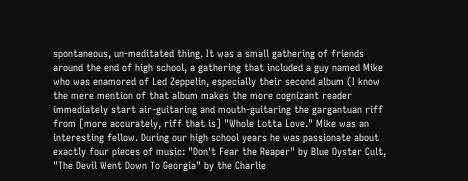spontaneous, un-meditated thing. It was a small gathering of friends around the end of high school, a gathering that included a guy named Mike who was enamored of Led Zeppelin, especially their second album (I know the mere mention of that album makes the more cognizant reader immediately start air-guitaring and mouth-guitaring the gargantuan riff from [more accurately, riff that is] "Whole Lotta Love." Mike was an interesting fellow. During our high school years he was passionate about exactly four pieces of music: "Don't Fear the Reaper" by Blue Oyster Cult, "The Devil Went Down To Georgia" by the Charlie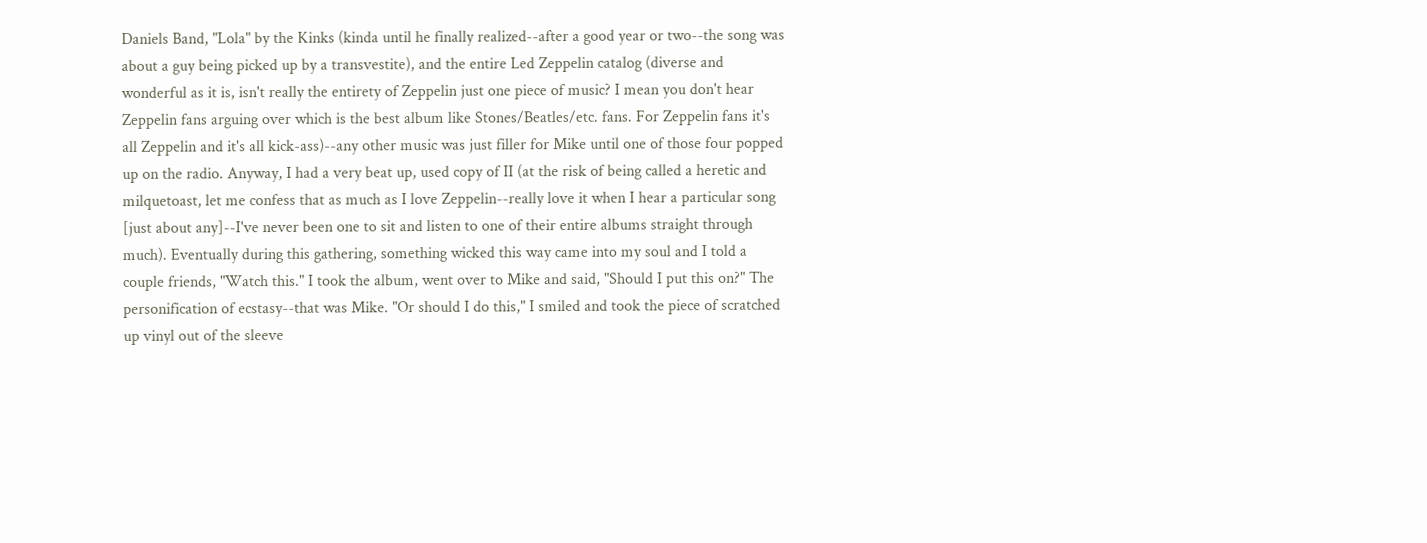Daniels Band, "Lola" by the Kinks (kinda until he finally realized--after a good year or two--the song was about a guy being picked up by a transvestite), and the entire Led Zeppelin catalog (diverse and wonderful as it is, isn't really the entirety of Zeppelin just one piece of music? I mean you don't hear Zeppelin fans arguing over which is the best album like Stones/Beatles/etc. fans. For Zeppelin fans it's all Zeppelin and it's all kick-ass)--any other music was just filler for Mike until one of those four popped up on the radio. Anyway, I had a very beat up, used copy of II (at the risk of being called a heretic and milquetoast, let me confess that as much as I love Zeppelin--really love it when I hear a particular song [just about any]--I've never been one to sit and listen to one of their entire albums straight through much). Eventually during this gathering, something wicked this way came into my soul and I told a couple friends, "Watch this." I took the album, went over to Mike and said, "Should I put this on?" The personification of ecstasy--that was Mike. "Or should I do this," I smiled and took the piece of scratched up vinyl out of the sleeve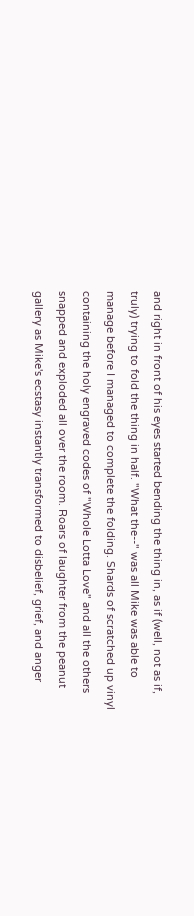and right in front of his eyes started bending the thing in, as if (well, not as if, truly) trying to fold the thing in half. "What the--" was all Mike was able to manage before I managed to complete the folding. Shards of scratched up vinyl containing the holy engraved codes of "Whole Lotta Love" and all the others snapped and exploded all over the room. Roars of laughter from the peanut gallery as Mike's ecstasy instantly transformed to disbelief, grief, and anger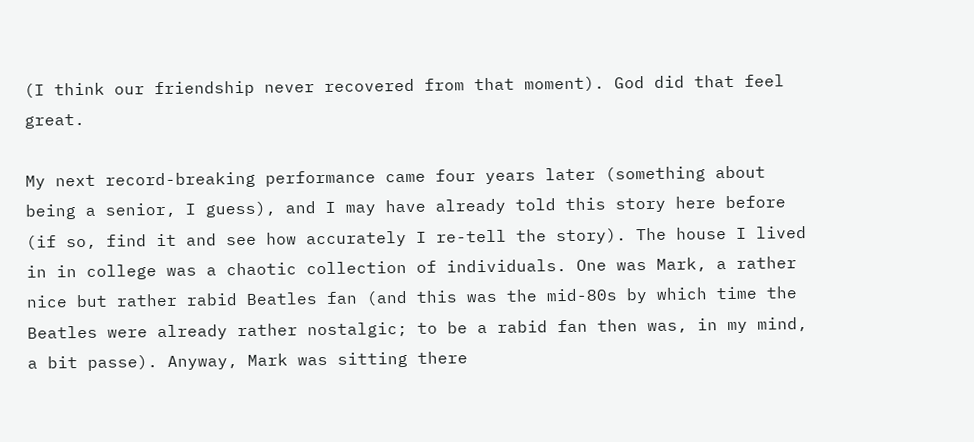(I think our friendship never recovered from that moment). God did that feel great.

My next record-breaking performance came four years later (something about being a senior, I guess), and I may have already told this story here before (if so, find it and see how accurately I re-tell the story). The house I lived in in college was a chaotic collection of individuals. One was Mark, a rather nice but rather rabid Beatles fan (and this was the mid-80s by which time the Beatles were already rather nostalgic; to be a rabid fan then was, in my mind, a bit passe). Anyway, Mark was sitting there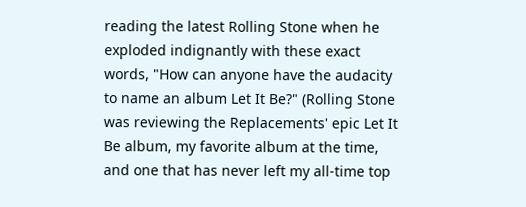reading the latest Rolling Stone when he exploded indignantly with these exact words, "How can anyone have the audacity to name an album Let It Be?" (Rolling Stone was reviewing the Replacements' epic Let It Be album, my favorite album at the time, and one that has never left my all-time top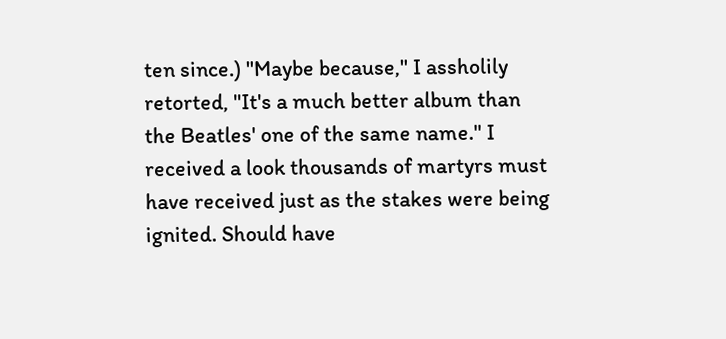ten since.) "Maybe because," I assholily retorted, "It's a much better album than the Beatles' one of the same name." I received a look thousands of martyrs must have received just as the stakes were being ignited. Should have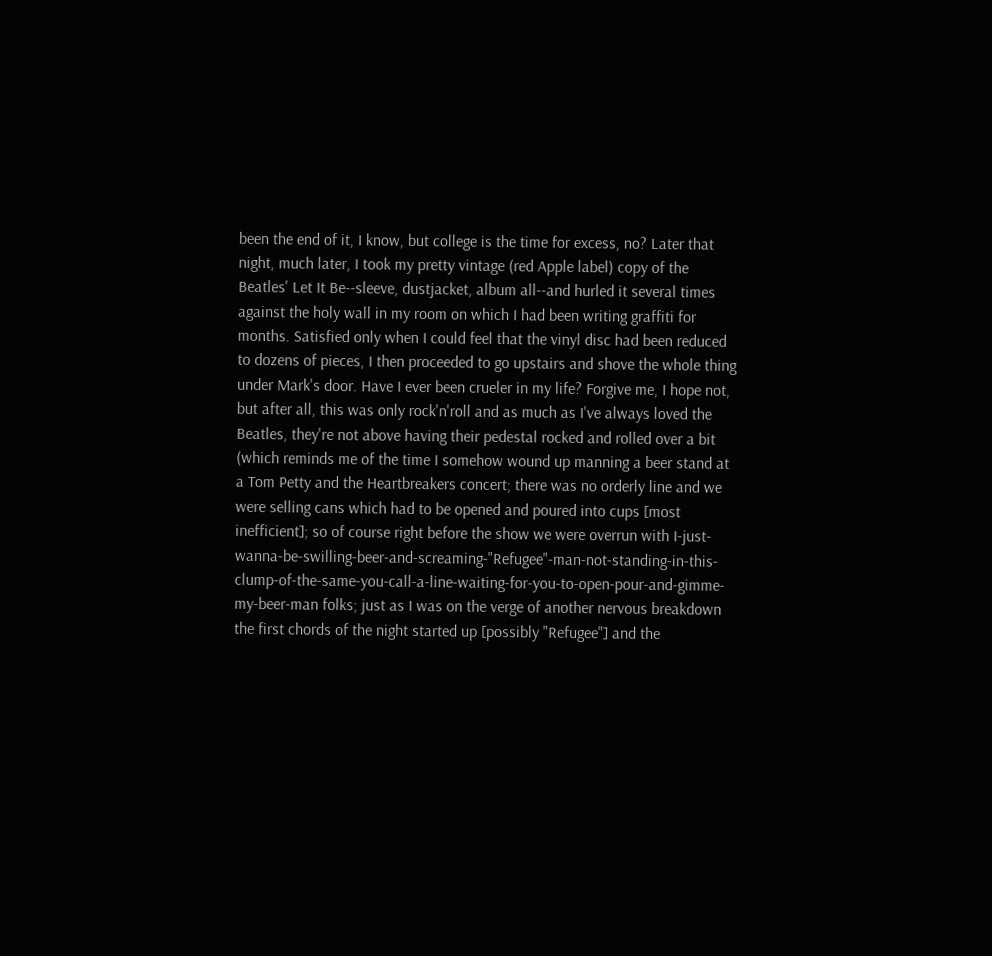been the end of it, I know, but college is the time for excess, no? Later that night, much later, I took my pretty vintage (red Apple label) copy of the Beatles' Let It Be--sleeve, dustjacket, album all--and hurled it several times against the holy wall in my room on which I had been writing graffiti for months. Satisfied only when I could feel that the vinyl disc had been reduced to dozens of pieces, I then proceeded to go upstairs and shove the whole thing under Mark's door. Have I ever been crueler in my life? Forgive me, I hope not, but after all, this was only rock'n'roll and as much as I've always loved the Beatles, they're not above having their pedestal rocked and rolled over a bit (which reminds me of the time I somehow wound up manning a beer stand at a Tom Petty and the Heartbreakers concert; there was no orderly line and we were selling cans which had to be opened and poured into cups [most inefficient]; so of course right before the show we were overrun with I-just-wanna-be-swilling-beer-and-screaming-"Refugee"-man-not-standing-in-this-clump-of-the-same-you-call-a-line-waiting-for-you-to-open-pour-and-gimme-my-beer-man folks; just as I was on the verge of another nervous breakdown the first chords of the night started up [possibly "Refugee"] and the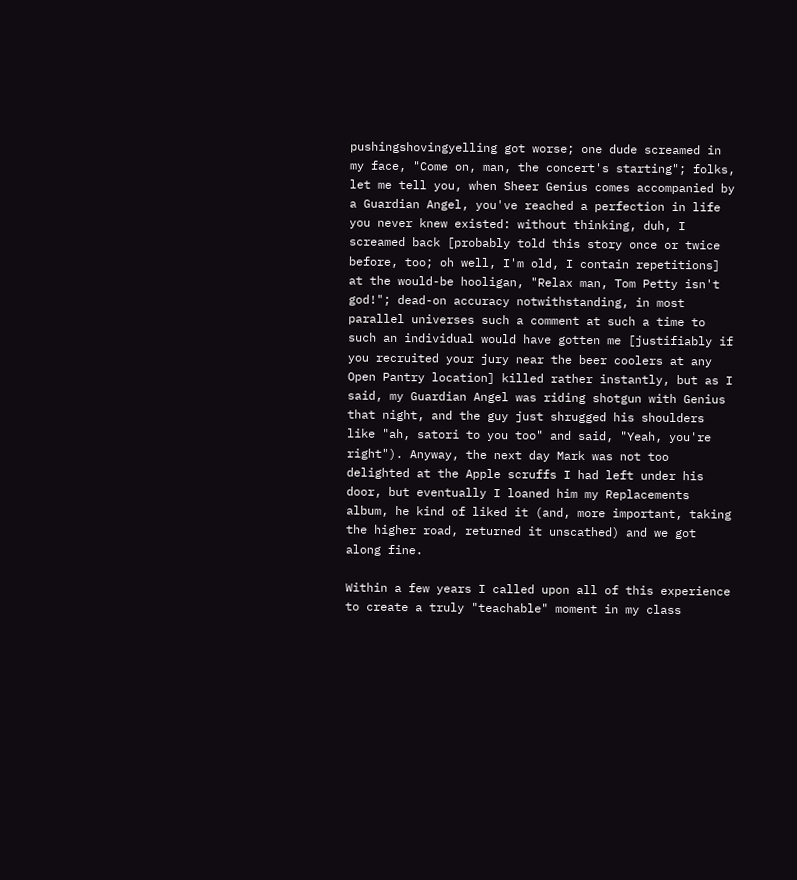pushingshovingyelling got worse; one dude screamed in my face, "Come on, man, the concert's starting"; folks, let me tell you, when Sheer Genius comes accompanied by a Guardian Angel, you've reached a perfection in life you never knew existed: without thinking, duh, I screamed back [probably told this story once or twice before, too; oh well, I'm old, I contain repetitions] at the would-be hooligan, "Relax man, Tom Petty isn't god!"; dead-on accuracy notwithstanding, in most parallel universes such a comment at such a time to such an individual would have gotten me [justifiably if you recruited your jury near the beer coolers at any Open Pantry location] killed rather instantly, but as I said, my Guardian Angel was riding shotgun with Genius that night, and the guy just shrugged his shoulders like "ah, satori to you too" and said, "Yeah, you're right"). Anyway, the next day Mark was not too delighted at the Apple scruffs I had left under his door, but eventually I loaned him my Replacements album, he kind of liked it (and, more important, taking the higher road, returned it unscathed) and we got along fine.

Within a few years I called upon all of this experience to create a truly "teachable" moment in my class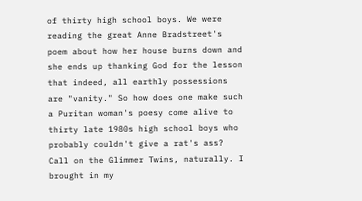of thirty high school boys. We were reading the great Anne Bradstreet's poem about how her house burns down and she ends up thanking God for the lesson that indeed, all earthly possessions are "vanity." So how does one make such a Puritan woman's poesy come alive to thirty late 1980s high school boys who probably couldn't give a rat's ass? Call on the Glimmer Twins, naturally. I brought in my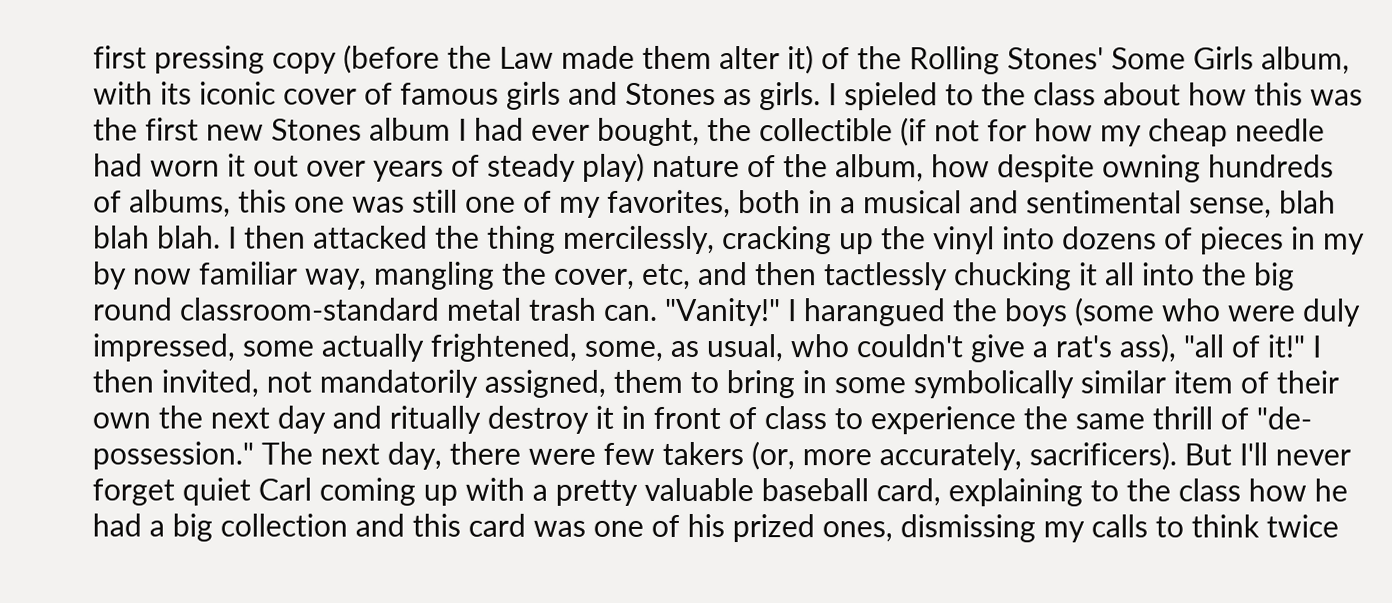first pressing copy (before the Law made them alter it) of the Rolling Stones' Some Girls album, with its iconic cover of famous girls and Stones as girls. I spieled to the class about how this was the first new Stones album I had ever bought, the collectible (if not for how my cheap needle had worn it out over years of steady play) nature of the album, how despite owning hundreds of albums, this one was still one of my favorites, both in a musical and sentimental sense, blah blah blah. I then attacked the thing mercilessly, cracking up the vinyl into dozens of pieces in my by now familiar way, mangling the cover, etc, and then tactlessly chucking it all into the big round classroom-standard metal trash can. "Vanity!" I harangued the boys (some who were duly impressed, some actually frightened, some, as usual, who couldn't give a rat's ass), "all of it!" I then invited, not mandatorily assigned, them to bring in some symbolically similar item of their own the next day and ritually destroy it in front of class to experience the same thrill of "de-possession." The next day, there were few takers (or, more accurately, sacrificers). But I'll never forget quiet Carl coming up with a pretty valuable baseball card, explaining to the class how he had a big collection and this card was one of his prized ones, dismissing my calls to think twice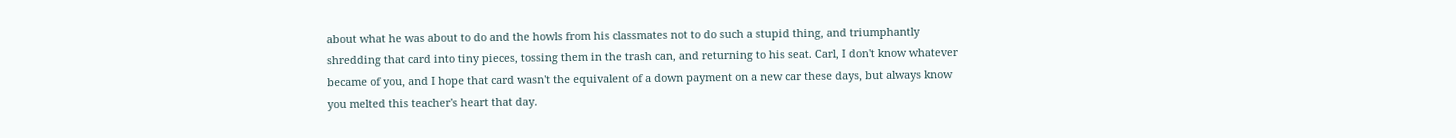about what he was about to do and the howls from his classmates not to do such a stupid thing, and triumphantly shredding that card into tiny pieces, tossing them in the trash can, and returning to his seat. Carl, I don't know whatever became of you, and I hope that card wasn't the equivalent of a down payment on a new car these days, but always know you melted this teacher's heart that day.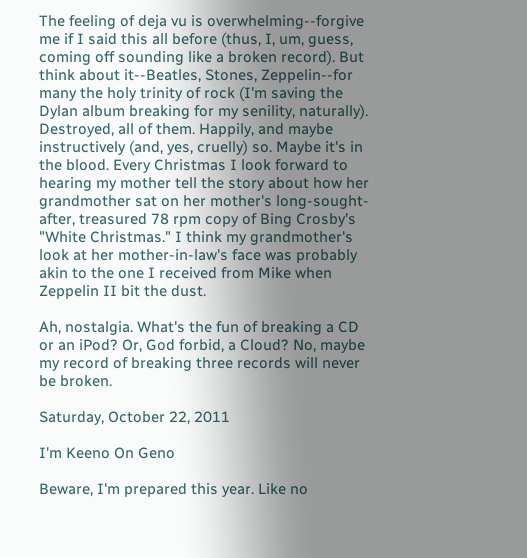The feeling of deja vu is overwhelming--forgive me if I said this all before (thus, I, um, guess, coming off sounding like a broken record). But think about it--Beatles, Stones, Zeppelin--for many the holy trinity of rock (I'm saving the Dylan album breaking for my senility, naturally). Destroyed, all of them. Happily, and maybe instructively (and, yes, cruelly) so. Maybe it's in the blood. Every Christmas I look forward to hearing my mother tell the story about how her grandmother sat on her mother's long-sought-after, treasured 78 rpm copy of Bing Crosby's "White Christmas." I think my grandmother's look at her mother-in-law's face was probably akin to the one I received from Mike when Zeppelin II bit the dust.

Ah, nostalgia. What's the fun of breaking a CD or an iPod? Or, God forbid, a Cloud? No, maybe my record of breaking three records will never be broken.

Saturday, October 22, 2011

I'm Keeno On Geno

Beware, I'm prepared this year. Like no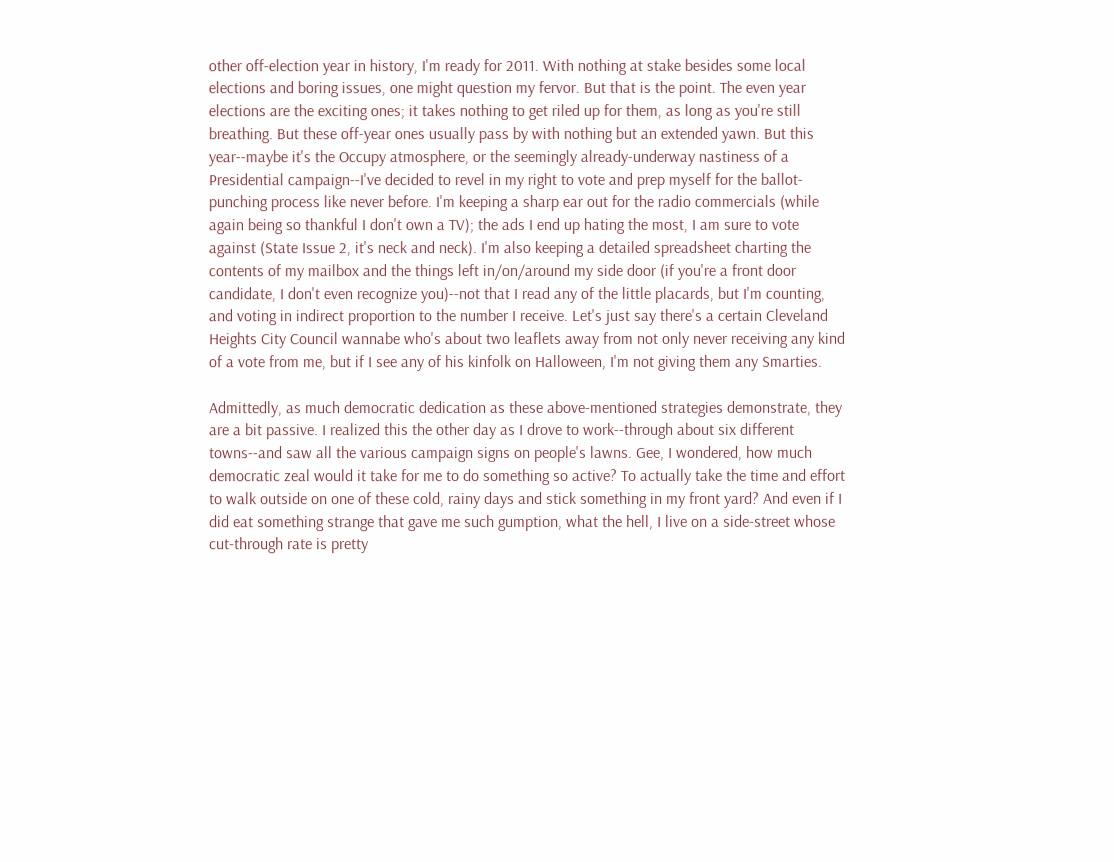other off-election year in history, I'm ready for 2011. With nothing at stake besides some local elections and boring issues, one might question my fervor. But that is the point. The even year elections are the exciting ones; it takes nothing to get riled up for them, as long as you're still breathing. But these off-year ones usually pass by with nothing but an extended yawn. But this year--maybe it's the Occupy atmosphere, or the seemingly already-underway nastiness of a Presidential campaign--I've decided to revel in my right to vote and prep myself for the ballot-punching process like never before. I'm keeping a sharp ear out for the radio commercials (while again being so thankful I don't own a TV); the ads I end up hating the most, I am sure to vote against (State Issue 2, it's neck and neck). I'm also keeping a detailed spreadsheet charting the contents of my mailbox and the things left in/on/around my side door (if you're a front door candidate, I don't even recognize you)--not that I read any of the little placards, but I'm counting, and voting in indirect proportion to the number I receive. Let's just say there's a certain Cleveland Heights City Council wannabe who's about two leaflets away from not only never receiving any kind of a vote from me, but if I see any of his kinfolk on Halloween, I'm not giving them any Smarties.

Admittedly, as much democratic dedication as these above-mentioned strategies demonstrate, they are a bit passive. I realized this the other day as I drove to work--through about six different towns--and saw all the various campaign signs on people's lawns. Gee, I wondered, how much democratic zeal would it take for me to do something so active? To actually take the time and effort to walk outside on one of these cold, rainy days and stick something in my front yard? And even if I did eat something strange that gave me such gumption, what the hell, I live on a side-street whose cut-through rate is pretty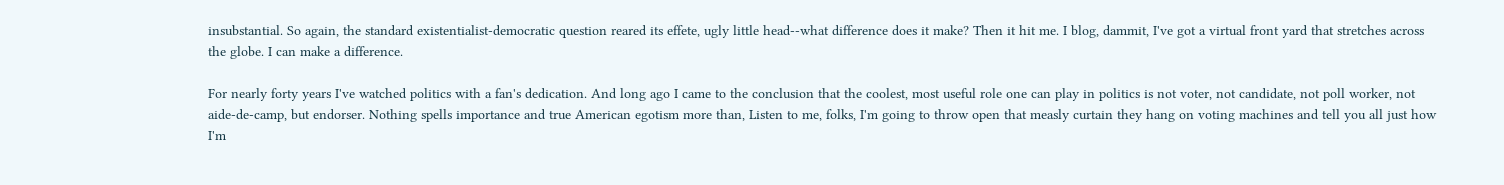insubstantial. So again, the standard existentialist-democratic question reared its effete, ugly little head--what difference does it make? Then it hit me. I blog, dammit, I've got a virtual front yard that stretches across the globe. I can make a difference.

For nearly forty years I've watched politics with a fan's dedication. And long ago I came to the conclusion that the coolest, most useful role one can play in politics is not voter, not candidate, not poll worker, not aide-de-camp, but endorser. Nothing spells importance and true American egotism more than, Listen to me, folks, I'm going to throw open that measly curtain they hang on voting machines and tell you all just how I'm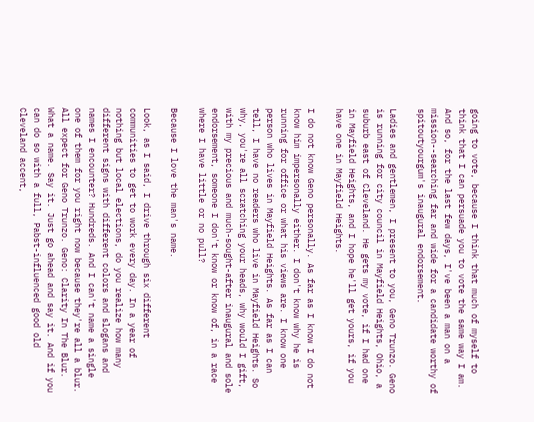going to vote, because I think that much of myself to think that I can persuade you to vote the same way I am. And so, for the last few days, I've been a man on a mission--searching far and wide for a candidate worthy of spitoutyourgum's inaugural endorsement.

Ladies and gentlemen, I present to you, Geno Trunzo. Geno is running for city council in Mayfield Heights, Ohio, a suburb east of Cleveland. He gets my vote, if I had one in Mayfield Heights, and I hope he'll get yours, if you have one in Mayfield Heights.

I do not know Geno personally. As far as I know I do not know him impersonally either. I don't know why he is running for office or what his views are. I know one person who lives in Mayfield Heights. As far as I can tell, I have no readers who live in Mayfield Heights. So why, you're all scratching your heads, why would I gift, with my precious and much-sought-after inaugural and sole endorsement, someone I don't know or know of, in a race where I have little or no pull?

Because I love the man's name.

Look, as I said, I drive through six different communities to get to work every day. In a year of nothing but local elections, do you realize how many different signs with different colors and slogans and names I encounter? Hundreds. And I can't name a single one of them for you right now because they're all a blur. All expect for Geno Trunzo. Geno: Clarity In The Blur. What a name. Say it. Just go ahead and say it. And if you can do so with a full, Pabst-influenced good old Cleveland accent,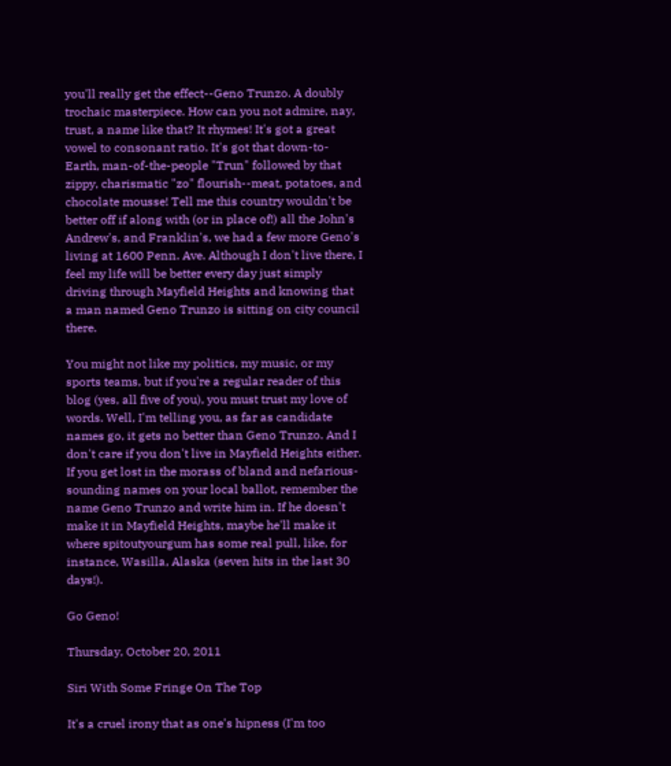you'll really get the effect--Geno Trunzo. A doubly trochaic masterpiece. How can you not admire, nay, trust, a name like that? It rhymes! It's got a great vowel to consonant ratio. It's got that down-to-Earth, man-of-the-people "Trun" followed by that zippy, charismatic "zo" flourish--meat, potatoes, and chocolate mousse! Tell me this country wouldn't be better off if along with (or in place of!) all the John's Andrew's, and Franklin's, we had a few more Geno's living at 1600 Penn. Ave. Although I don't live there, I feel my life will be better every day just simply driving through Mayfield Heights and knowing that a man named Geno Trunzo is sitting on city council there.

You might not like my politics, my music, or my sports teams, but if you're a regular reader of this blog (yes, all five of you), you must trust my love of words. Well, I'm telling you, as far as candidate names go, it gets no better than Geno Trunzo. And I don't care if you don't live in Mayfield Heights either. If you get lost in the morass of bland and nefarious-sounding names on your local ballot, remember the name Geno Trunzo and write him in. If he doesn't make it in Mayfield Heights, maybe he'll make it where spitoutyourgum has some real pull, like, for instance, Wasilla, Alaska (seven hits in the last 30 days!).

Go Geno!

Thursday, October 20, 2011

Siri With Some Fringe On The Top

It's a cruel irony that as one's hipness (I'm too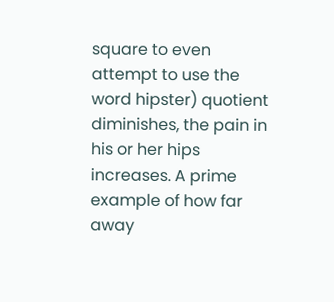square to even attempt to use the word hipster) quotient diminishes, the pain in his or her hips increases. A prime example of how far away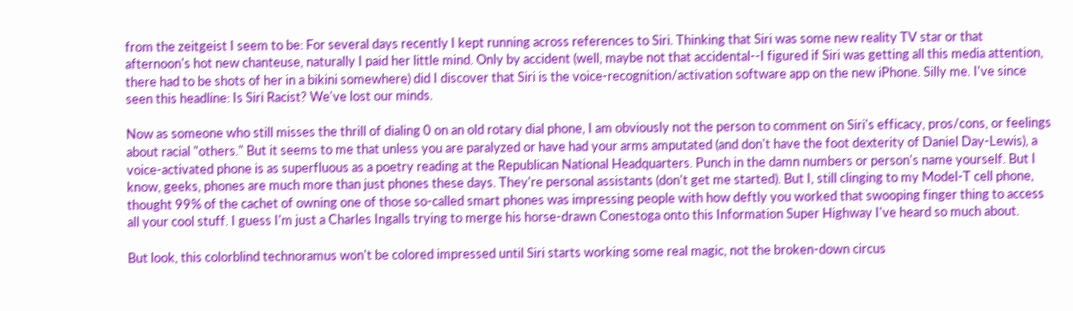from the zeitgeist I seem to be: For several days recently I kept running across references to Siri. Thinking that Siri was some new reality TV star or that afternoon's hot new chanteuse, naturally I paid her little mind. Only by accident (well, maybe not that accidental--I figured if Siri was getting all this media attention, there had to be shots of her in a bikini somewhere) did I discover that Siri is the voice-recognition/activation software app on the new iPhone. Silly me. I've since seen this headline: Is Siri Racist? We've lost our minds.

Now as someone who still misses the thrill of dialing 0 on an old rotary dial phone, I am obviously not the person to comment on Siri's efficacy, pros/cons, or feelings about racial "others." But it seems to me that unless you are paralyzed or have had your arms amputated (and don't have the foot dexterity of Daniel Day-Lewis), a voice-activated phone is as superfluous as a poetry reading at the Republican National Headquarters. Punch in the damn numbers or person's name yourself. But I know, geeks, phones are much more than just phones these days. They're personal assistants (don't get me started). But I, still clinging to my Model-T cell phone, thought 99% of the cachet of owning one of those so-called smart phones was impressing people with how deftly you worked that swooping finger thing to access all your cool stuff. I guess I'm just a Charles Ingalls trying to merge his horse-drawn Conestoga onto this Information Super Highway I've heard so much about.

But look, this colorblind technoramus won't be colored impressed until Siri starts working some real magic, not the broken-down circus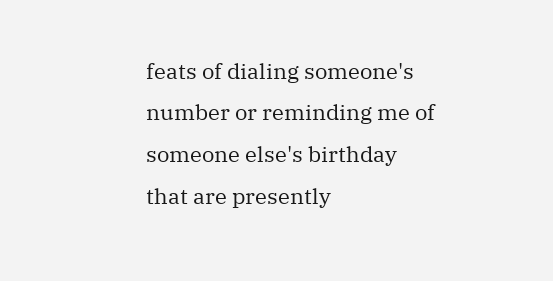feats of dialing someone's number or reminding me of someone else's birthday that are presently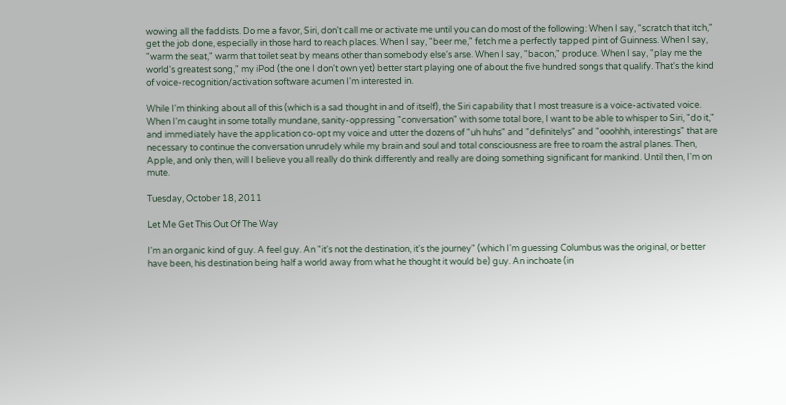wowing all the faddists. Do me a favor, Siri, don't call me or activate me until you can do most of the following: When I say, "scratch that itch," get the job done, especially in those hard to reach places. When I say, "beer me," fetch me a perfectly tapped pint of Guinness. When I say, "warm the seat," warm that toilet seat by means other than somebody else's arse. When I say, "bacon," produce. When I say, "play me the world's greatest song," my iPod (the one I don't own yet) better start playing one of about the five hundred songs that qualify. That's the kind of voice-recognition/activation software acumen I'm interested in.

While I'm thinking about all of this (which is a sad thought in and of itself), the Siri capability that I most treasure is a voice-activated voice. When I'm caught in some totally mundane, sanity-oppressing "conversation" with some total bore, I want to be able to whisper to Siri, "do it," and immediately have the application co-opt my voice and utter the dozens of "uh huhs" and "definitelys" and "ooohhh, interestings" that are necessary to continue the conversation unrudely while my brain and soul and total consciousness are free to roam the astral planes. Then, Apple, and only then, will I believe you all really do think differently and really are doing something significant for mankind. Until then, I'm on mute.

Tuesday, October 18, 2011

Let Me Get This Out Of The Way

I'm an organic kind of guy. A feel guy. An "it's not the destination, it's the journey" (which I'm guessing Columbus was the original, or better have been, his destination being half a world away from what he thought it would be) guy. An inchoate (in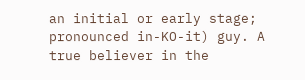an initial or early stage; pronounced in-KO-it) guy. A true believer in the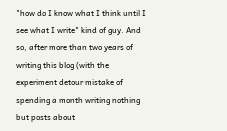"how do I know what I think until I see what I write" kind of guy. And so, after more than two years of writing this blog (with the experiment detour mistake of spending a month writing nothing but posts about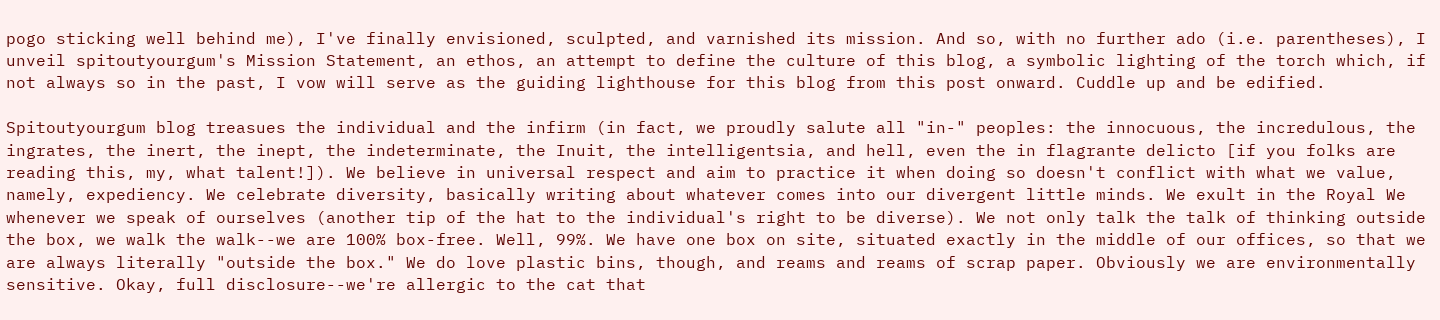pogo sticking well behind me), I've finally envisioned, sculpted, and varnished its mission. And so, with no further ado (i.e. parentheses), I unveil spitoutyourgum's Mission Statement, an ethos, an attempt to define the culture of this blog, a symbolic lighting of the torch which, if not always so in the past, I vow will serve as the guiding lighthouse for this blog from this post onward. Cuddle up and be edified.

Spitoutyourgum blog treasues the individual and the infirm (in fact, we proudly salute all "in-" peoples: the innocuous, the incredulous, the ingrates, the inert, the inept, the indeterminate, the Inuit, the intelligentsia, and hell, even the in flagrante delicto [if you folks are reading this, my, what talent!]). We believe in universal respect and aim to practice it when doing so doesn't conflict with what we value, namely, expediency. We celebrate diversity, basically writing about whatever comes into our divergent little minds. We exult in the Royal We whenever we speak of ourselves (another tip of the hat to the individual's right to be diverse). We not only talk the talk of thinking outside the box, we walk the walk--we are 100% box-free. Well, 99%. We have one box on site, situated exactly in the middle of our offices, so that we are always literally "outside the box." We do love plastic bins, though, and reams and reams of scrap paper. Obviously we are environmentally sensitive. Okay, full disclosure--we're allergic to the cat that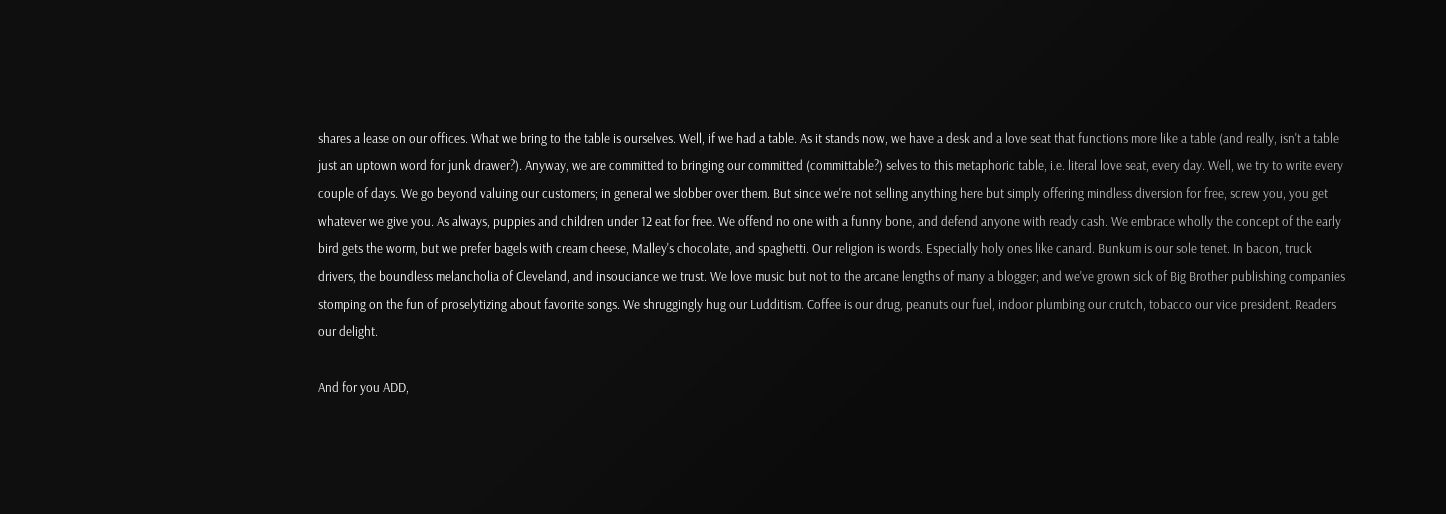shares a lease on our offices. What we bring to the table is ourselves. Well, if we had a table. As it stands now, we have a desk and a love seat that functions more like a table (and really, isn't a table just an uptown word for junk drawer?). Anyway, we are committed to bringing our committed (committable?) selves to this metaphoric table, i.e. literal love seat, every day. Well, we try to write every couple of days. We go beyond valuing our customers; in general we slobber over them. But since we're not selling anything here but simply offering mindless diversion for free, screw you, you get whatever we give you. As always, puppies and children under 12 eat for free. We offend no one with a funny bone, and defend anyone with ready cash. We embrace wholly the concept of the early bird gets the worm, but we prefer bagels with cream cheese, Malley's chocolate, and spaghetti. Our religion is words. Especially holy ones like canard. Bunkum is our sole tenet. In bacon, truck drivers, the boundless melancholia of Cleveland, and insouciance we trust. We love music but not to the arcane lengths of many a blogger; and we've grown sick of Big Brother publishing companies stomping on the fun of proselytizing about favorite songs. We shruggingly hug our Ludditism. Coffee is our drug, peanuts our fuel, indoor plumbing our crutch, tobacco our vice president. Readers our delight.

And for you ADD,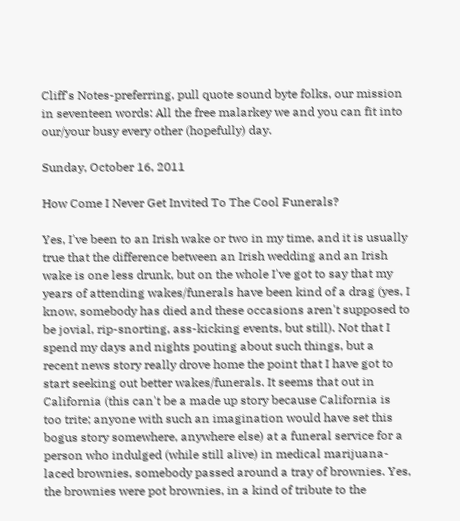Cliff's Notes-preferring, pull quote sound byte folks, our mission in seventeen words: All the free malarkey we and you can fit into our/your busy every other (hopefully) day.

Sunday, October 16, 2011

How Come I Never Get Invited To The Cool Funerals?

Yes, I've been to an Irish wake or two in my time, and it is usually true that the difference between an Irish wedding and an Irish wake is one less drunk, but on the whole I've got to say that my years of attending wakes/funerals have been kind of a drag (yes, I know, somebody has died and these occasions aren't supposed to be jovial, rip-snorting, ass-kicking events, but still). Not that I spend my days and nights pouting about such things, but a recent news story really drove home the point that I have got to start seeking out better wakes/funerals. It seems that out in California (this can't be a made up story because California is too trite; anyone with such an imagination would have set this bogus story somewhere, anywhere else) at a funeral service for a person who indulged (while still alive) in medical marijuana-laced brownies, somebody passed around a tray of brownies. Yes, the brownies were pot brownies, in a kind of tribute to the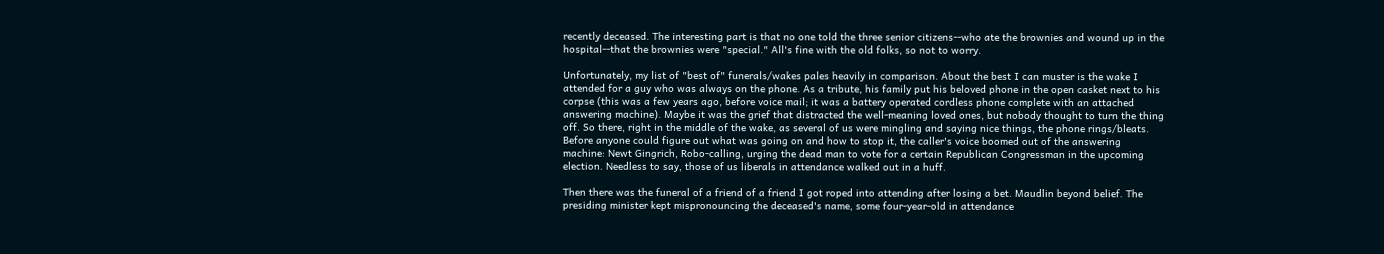recently deceased. The interesting part is that no one told the three senior citizens--who ate the brownies and wound up in the hospital--that the brownies were "special." All's fine with the old folks, so not to worry.

Unfortunately, my list of "best of" funerals/wakes pales heavily in comparison. About the best I can muster is the wake I attended for a guy who was always on the phone. As a tribute, his family put his beloved phone in the open casket next to his corpse (this was a few years ago, before voice mail; it was a battery operated cordless phone complete with an attached answering machine). Maybe it was the grief that distracted the well-meaning loved ones, but nobody thought to turn the thing off. So there, right in the middle of the wake, as several of us were mingling and saying nice things, the phone rings/bleats. Before anyone could figure out what was going on and how to stop it, the caller's voice boomed out of the answering machine: Newt Gingrich, Robo-calling, urging the dead man to vote for a certain Republican Congressman in the upcoming election. Needless to say, those of us liberals in attendance walked out in a huff.

Then there was the funeral of a friend of a friend I got roped into attending after losing a bet. Maudlin beyond belief. The presiding minister kept mispronouncing the deceased's name, some four-year-old in attendance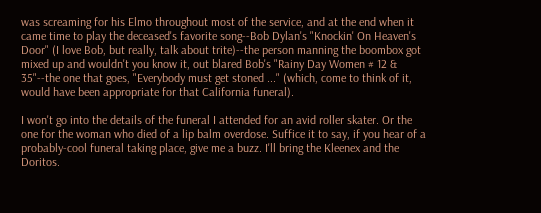was screaming for his Elmo throughout most of the service, and at the end when it came time to play the deceased's favorite song--Bob Dylan's "Knockin' On Heaven's Door" (I love Bob, but really, talk about trite)--the person manning the boombox got mixed up and wouldn't you know it, out blared Bob's "Rainy Day Women # 12 & 35"--the one that goes, "Everybody must get stoned ..." (which, come to think of it, would have been appropriate for that California funeral).

I won't go into the details of the funeral I attended for an avid roller skater. Or the one for the woman who died of a lip balm overdose. Suffice it to say, if you hear of a probably-cool funeral taking place, give me a buzz. I'll bring the Kleenex and the Doritos.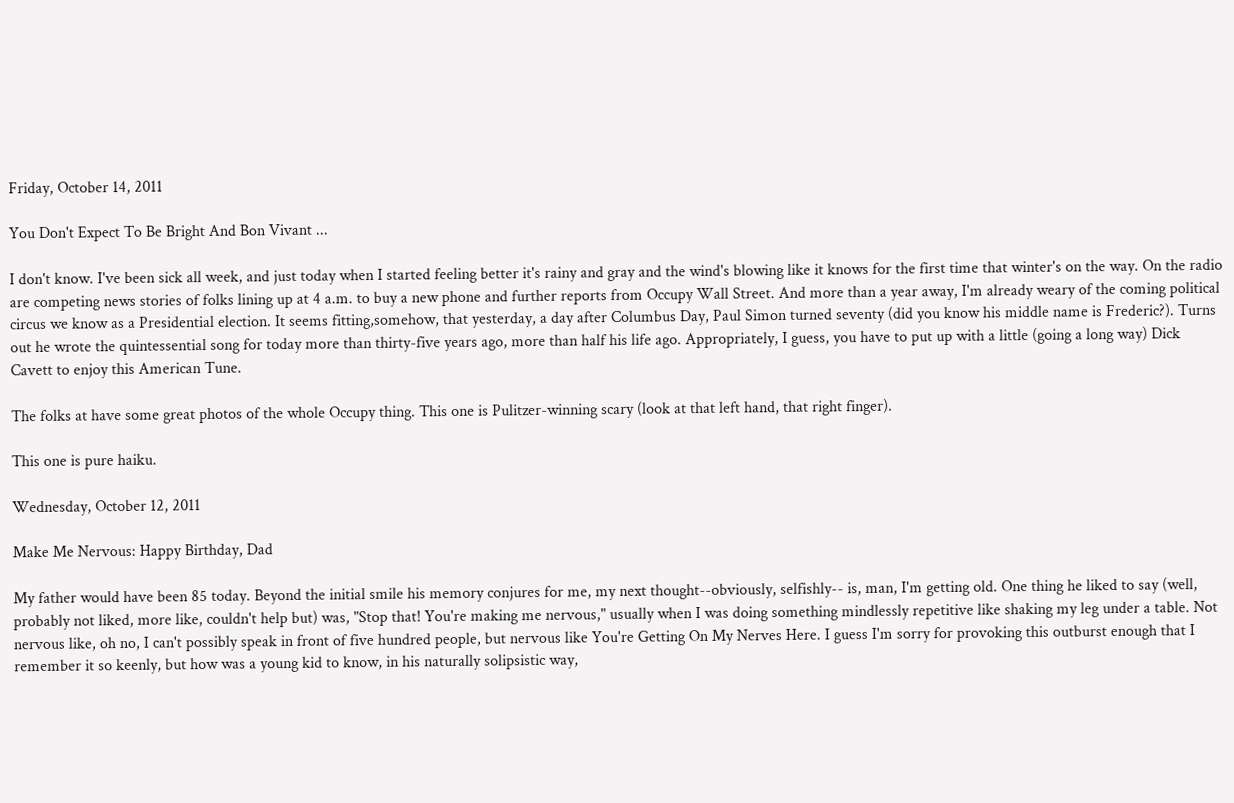Friday, October 14, 2011

You Don't Expect To Be Bright And Bon Vivant ...

I don't know. I've been sick all week, and just today when I started feeling better it's rainy and gray and the wind's blowing like it knows for the first time that winter's on the way. On the radio are competing news stories of folks lining up at 4 a.m. to buy a new phone and further reports from Occupy Wall Street. And more than a year away, I'm already weary of the coming political circus we know as a Presidential election. It seems fitting,somehow, that yesterday, a day after Columbus Day, Paul Simon turned seventy (did you know his middle name is Frederic?). Turns out he wrote the quintessential song for today more than thirty-five years ago, more than half his life ago. Appropriately, I guess, you have to put up with a little (going a long way) Dick Cavett to enjoy this American Tune.

The folks at have some great photos of the whole Occupy thing. This one is Pulitzer-winning scary (look at that left hand, that right finger).

This one is pure haiku.

Wednesday, October 12, 2011

Make Me Nervous: Happy Birthday, Dad

My father would have been 85 today. Beyond the initial smile his memory conjures for me, my next thought--obviously, selfishly-- is, man, I'm getting old. One thing he liked to say (well, probably not liked, more like, couldn't help but) was, "Stop that! You're making me nervous," usually when I was doing something mindlessly repetitive like shaking my leg under a table. Not nervous like, oh no, I can't possibly speak in front of five hundred people, but nervous like You're Getting On My Nerves Here. I guess I'm sorry for provoking this outburst enough that I remember it so keenly, but how was a young kid to know, in his naturally solipsistic way,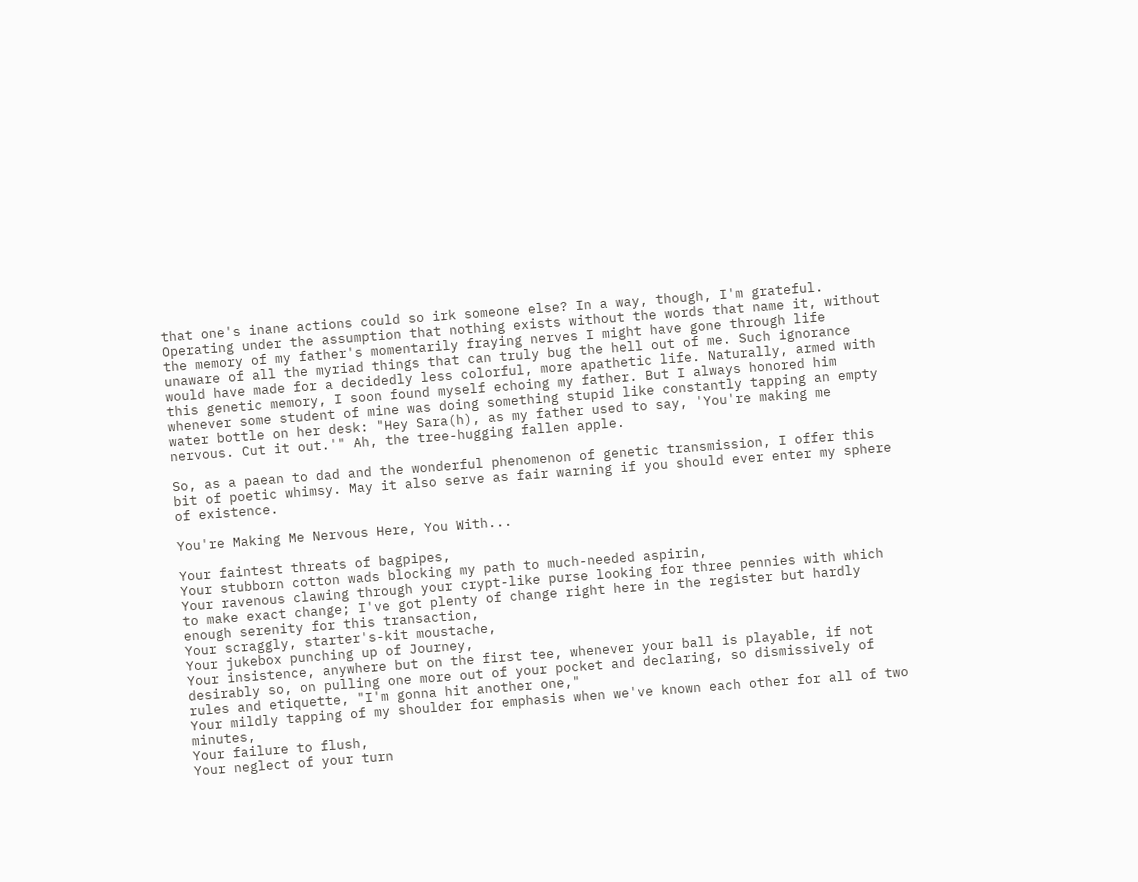that one's inane actions could so irk someone else? In a way, though, I'm grateful. Operating under the assumption that nothing exists without the words that name it, without the memory of my father's momentarily fraying nerves I might have gone through life unaware of all the myriad things that can truly bug the hell out of me. Such ignorance would have made for a decidedly less colorful, more apathetic life. Naturally, armed with this genetic memory, I soon found myself echoing my father. But I always honored him whenever some student of mine was doing something stupid like constantly tapping an empty water bottle on her desk: "Hey Sara(h), as my father used to say, 'You're making me nervous. Cut it out.'" Ah, the tree-hugging fallen apple.

So, as a paean to dad and the wonderful phenomenon of genetic transmission, I offer this bit of poetic whimsy. May it also serve as fair warning if you should ever enter my sphere of existence.

You're Making Me Nervous Here, You With...

Your faintest threats of bagpipes,
Your stubborn cotton wads blocking my path to much-needed aspirin,
Your ravenous clawing through your crypt-like purse looking for three pennies with which to make exact change; I've got plenty of change right here in the register but hardly enough serenity for this transaction,
Your scraggly, starter's-kit moustache,
Your jukebox punching up of Journey,
Your insistence, anywhere but on the first tee, whenever your ball is playable, if not desirably so, on pulling one more out of your pocket and declaring, so dismissively of rules and etiquette, "I'm gonna hit another one,"
Your mildly tapping of my shoulder for emphasis when we've known each other for all of two minutes,
Your failure to flush,
Your neglect of your turn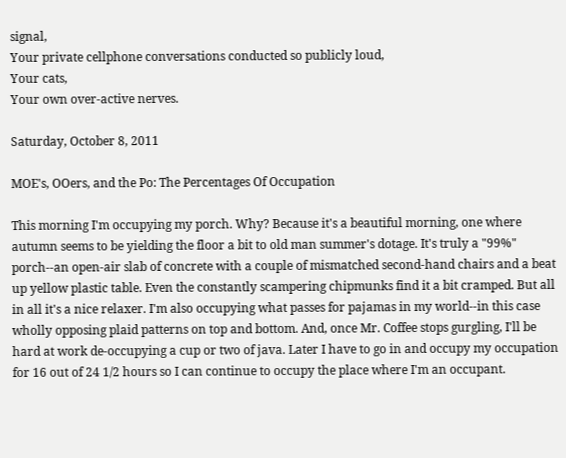signal,
Your private cellphone conversations conducted so publicly loud,
Your cats,
Your own over-active nerves.

Saturday, October 8, 2011

MOE's, OOers, and the Po: The Percentages Of Occupation

This morning I'm occupying my porch. Why? Because it's a beautiful morning, one where autumn seems to be yielding the floor a bit to old man summer's dotage. It's truly a "99%" porch--an open-air slab of concrete with a couple of mismatched second-hand chairs and a beat up yellow plastic table. Even the constantly scampering chipmunks find it a bit cramped. But all in all it's a nice relaxer. I'm also occupying what passes for pajamas in my world--in this case wholly opposing plaid patterns on top and bottom. And, once Mr. Coffee stops gurgling, I'll be hard at work de-occupying a cup or two of java. Later I have to go in and occupy my occupation for 16 out of 24 1/2 hours so I can continue to occupy the place where I'm an occupant.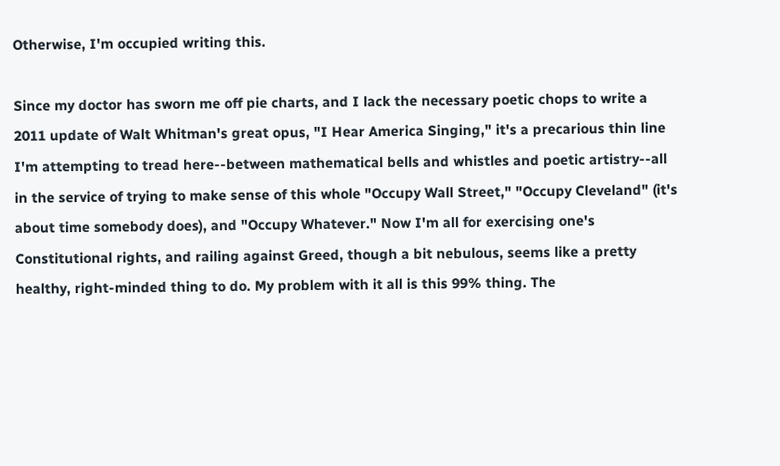Otherwise, I'm occupied writing this.

Since my doctor has sworn me off pie charts, and I lack the necessary poetic chops to write a 2011 update of Walt Whitman's great opus, "I Hear America Singing," it's a precarious thin line I'm attempting to tread here--between mathematical bells and whistles and poetic artistry--all in the service of trying to make sense of this whole "Occupy Wall Street," "Occupy Cleveland" (it's about time somebody does), and "Occupy Whatever." Now I'm all for exercising one's Constitutional rights, and railing against Greed, though a bit nebulous, seems like a pretty healthy, right-minded thing to do. My problem with it all is this 99% thing. The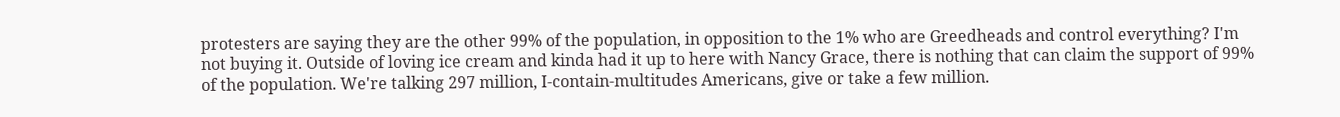protesters are saying they are the other 99% of the population, in opposition to the 1% who are Greedheads and control everything? I'm not buying it. Outside of loving ice cream and kinda had it up to here with Nancy Grace, there is nothing that can claim the support of 99% of the population. We're talking 297 million, I-contain-multitudes Americans, give or take a few million.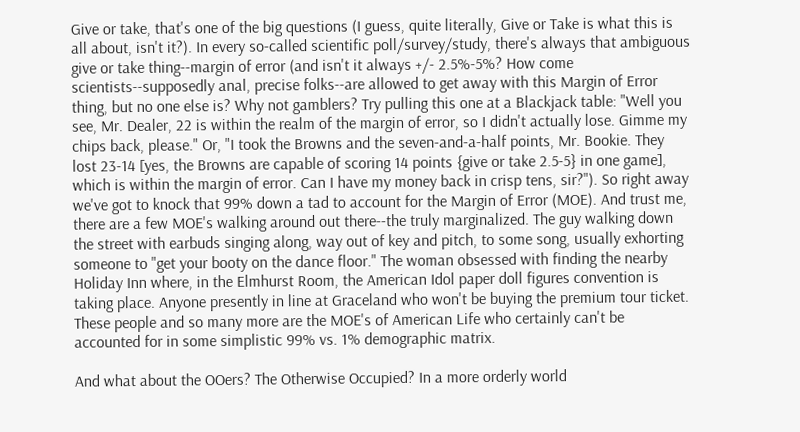Give or take, that's one of the big questions (I guess, quite literally, Give or Take is what this is all about, isn't it?). In every so-called scientific poll/survey/study, there's always that ambiguous give or take thing--margin of error (and isn't it always +/- 2.5%-5%? How come scientists--supposedly anal, precise folks--are allowed to get away with this Margin of Error thing, but no one else is? Why not gamblers? Try pulling this one at a Blackjack table: "Well you see, Mr. Dealer, 22 is within the realm of the margin of error, so I didn't actually lose. Gimme my chips back, please." Or, "I took the Browns and the seven-and-a-half points, Mr. Bookie. They lost 23-14 [yes, the Browns are capable of scoring 14 points {give or take 2.5-5} in one game], which is within the margin of error. Can I have my money back in crisp tens, sir?"). So right away we've got to knock that 99% down a tad to account for the Margin of Error (MOE). And trust me, there are a few MOE's walking around out there--the truly marginalized. The guy walking down the street with earbuds singing along, way out of key and pitch, to some song, usually exhorting someone to "get your booty on the dance floor." The woman obsessed with finding the nearby Holiday Inn where, in the Elmhurst Room, the American Idol paper doll figures convention is taking place. Anyone presently in line at Graceland who won't be buying the premium tour ticket. These people and so many more are the MOE's of American Life who certainly can't be accounted for in some simplistic 99% vs. 1% demographic matrix.

And what about the OOers? The Otherwise Occupied? In a more orderly world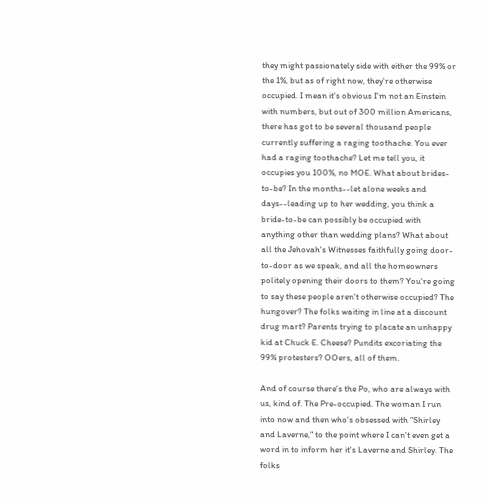they might passionately side with either the 99% or the 1%, but as of right now, they're otherwise occupied. I mean it's obvious I'm not an Einstein with numbers, but out of 300 million Americans, there has got to be several thousand people currently suffering a raging toothache. You ever had a raging toothache? Let me tell you, it occupies you 100%, no MOE. What about brides-to-be? In the months--let alone weeks and days--leading up to her wedding, you think a bride-to-be can possibly be occupied with anything other than wedding plans? What about all the Jehovah's Witnesses faithfully going door-to-door as we speak, and all the homeowners politely opening their doors to them? You're going to say these people aren't otherwise occupied? The hungover? The folks waiting in line at a discount drug mart? Parents trying to placate an unhappy kid at Chuck E. Cheese? Pundits excoriating the 99% protesters? OOers, all of them.

And of course there's the Po, who are always with us, kind of. The Pre-occupied. The woman I run into now and then who's obsessed with "Shirley and Laverne," to the point where I can't even get a word in to inform her it's Laverne and Shirley. The folks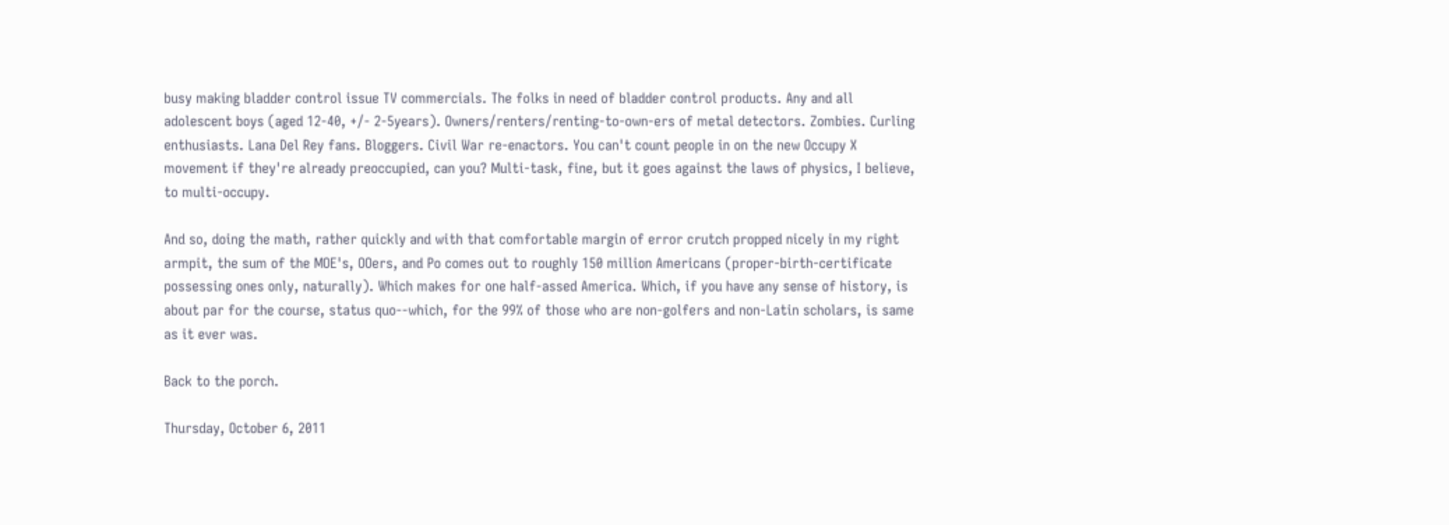busy making bladder control issue TV commercials. The folks in need of bladder control products. Any and all adolescent boys (aged 12-40, +/- 2-5years). Owners/renters/renting-to-own-ers of metal detectors. Zombies. Curling enthusiasts. Lana Del Rey fans. Bloggers. Civil War re-enactors. You can't count people in on the new Occupy X movement if they're already preoccupied, can you? Multi-task, fine, but it goes against the laws of physics, I believe, to multi-occupy.

And so, doing the math, rather quickly and with that comfortable margin of error crutch propped nicely in my right armpit, the sum of the MOE's, OOers, and Po comes out to roughly 150 million Americans (proper-birth-certificate possessing ones only, naturally). Which makes for one half-assed America. Which, if you have any sense of history, is about par for the course, status quo--which, for the 99% of those who are non-golfers and non-Latin scholars, is same as it ever was.

Back to the porch.

Thursday, October 6, 2011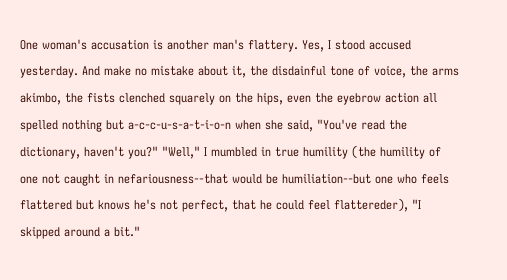One woman's accusation is another man's flattery. Yes, I stood accused yesterday. And make no mistake about it, the disdainful tone of voice, the arms akimbo, the fists clenched squarely on the hips, even the eyebrow action all spelled nothing but a-c-c-u-s-a-t-i-o-n when she said, "You've read the dictionary, haven't you?" "Well," I mumbled in true humility (the humility of one not caught in nefariousness--that would be humiliation--but one who feels flattered but knows he's not perfect, that he could feel flattereder), "I skipped around a bit."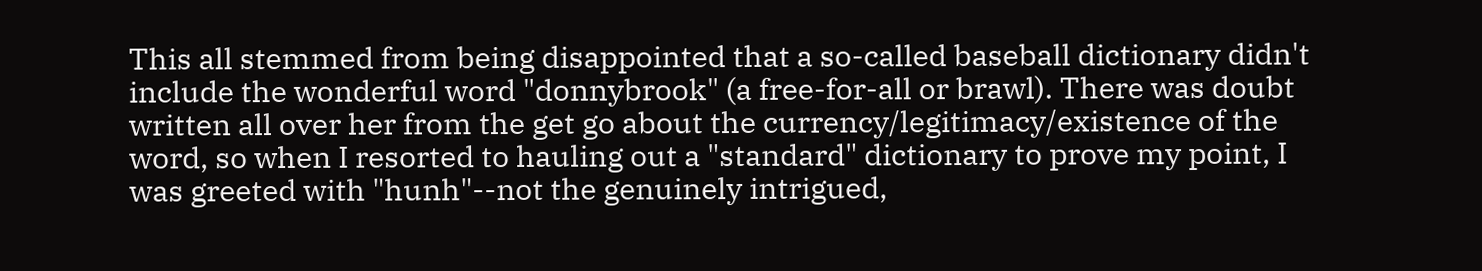This all stemmed from being disappointed that a so-called baseball dictionary didn't include the wonderful word "donnybrook" (a free-for-all or brawl). There was doubt written all over her from the get go about the currency/legitimacy/existence of the word, so when I resorted to hauling out a "standard" dictionary to prove my point, I was greeted with "hunh"--not the genuinely intrigued,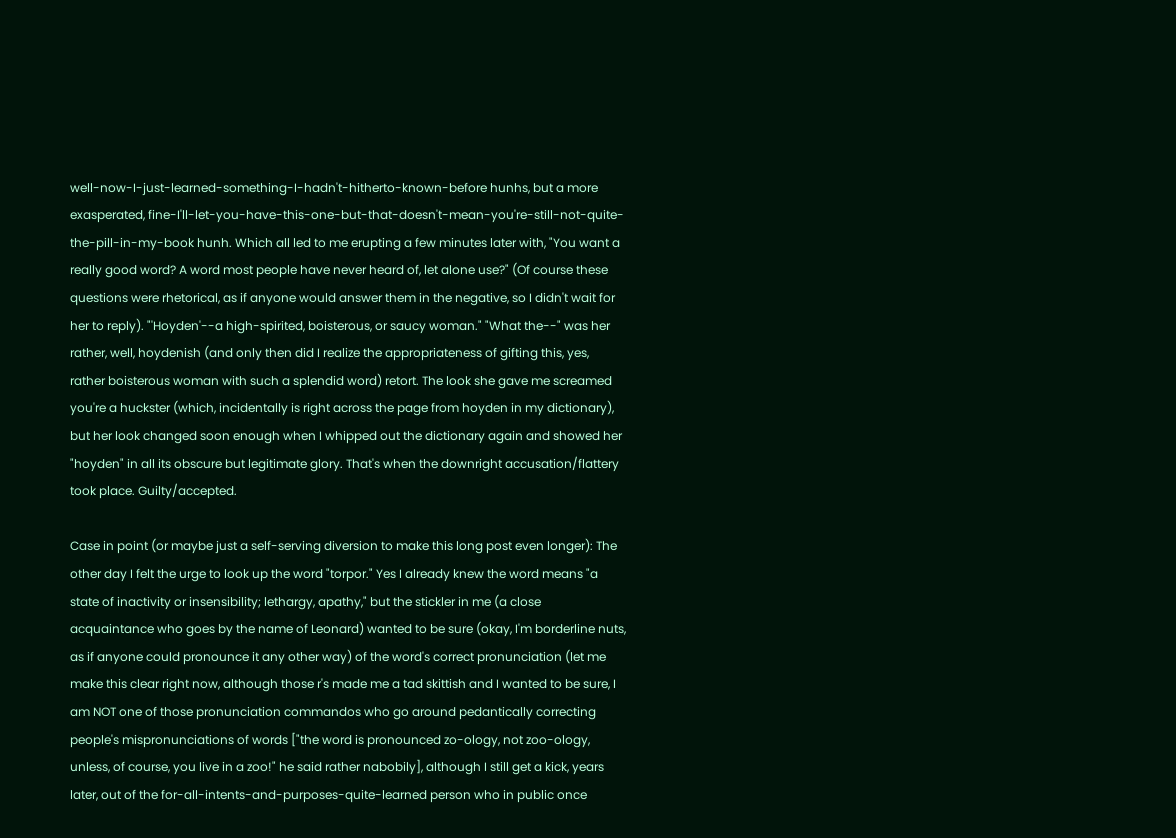well-now-I-just-learned-something-I-hadn't-hitherto-known-before hunhs, but a more exasperated, fine-I'll-let-you-have-this-one-but-that-doesn't-mean-you're-still-not-quite-the-pill-in-my-book hunh. Which all led to me erupting a few minutes later with, "You want a really good word? A word most people have never heard of, let alone use?" (Of course these questions were rhetorical, as if anyone would answer them in the negative, so I didn't wait for her to reply). "'Hoyden'--a high-spirited, boisterous, or saucy woman." "What the--" was her rather, well, hoydenish (and only then did I realize the appropriateness of gifting this, yes, rather boisterous woman with such a splendid word) retort. The look she gave me screamed you're a huckster (which, incidentally is right across the page from hoyden in my dictionary), but her look changed soon enough when I whipped out the dictionary again and showed her "hoyden" in all its obscure but legitimate glory. That's when the downright accusation/flattery took place. Guilty/accepted.

Case in point (or maybe just a self-serving diversion to make this long post even longer): The other day I felt the urge to look up the word "torpor." Yes I already knew the word means "a state of inactivity or insensibility; lethargy, apathy," but the stickler in me (a close acquaintance who goes by the name of Leonard) wanted to be sure (okay, I'm borderline nuts, as if anyone could pronounce it any other way) of the word's correct pronunciation (let me make this clear right now, although those r's made me a tad skittish and I wanted to be sure, I am NOT one of those pronunciation commandos who go around pedantically correcting people's mispronunciations of words ["the word is pronounced zo-ology, not zoo-ology, unless, of course, you live in a zoo!" he said rather nabobily], although I still get a kick, years later, out of the for-all-intents-and-purposes-quite-learned person who in public once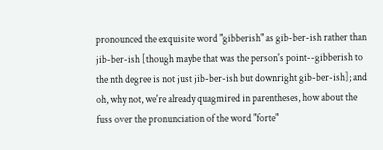pronounced the exquisite word "gibberish" as gib-ber-ish rather than jib-ber-ish [though maybe that was the person's point--gibberish to the nth degree is not just jib-ber-ish but downright gib-ber-ish]; and oh, why not, we're already quagmired in parentheses, how about the fuss over the pronunciation of the word "forte"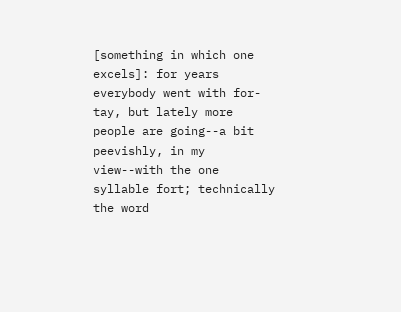[something in which one excels]: for years everybody went with for-tay, but lately more people are going--a bit peevishly, in my view--with the one syllable fort; technically the word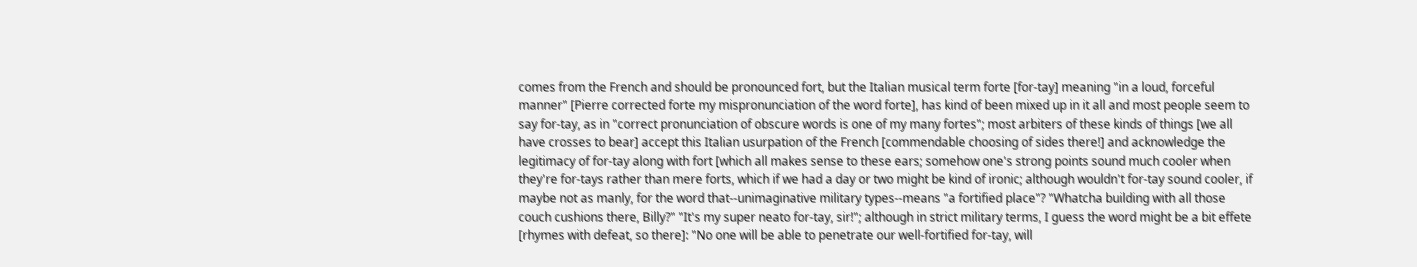comes from the French and should be pronounced fort, but the Italian musical term forte [for-tay] meaning "in a loud, forceful manner" [Pierre corrected forte my mispronunciation of the word forte], has kind of been mixed up in it all and most people seem to say for-tay, as in "correct pronunciation of obscure words is one of my many fortes"; most arbiters of these kinds of things [we all have crosses to bear] accept this Italian usurpation of the French [commendable choosing of sides there!] and acknowledge the legitimacy of for-tay along with fort [which all makes sense to these ears; somehow one's strong points sound much cooler when they're for-tays rather than mere forts, which if we had a day or two might be kind of ironic; although wouldn't for-tay sound cooler, if maybe not as manly, for the word that--unimaginative military types--means "a fortified place"? "Whatcha building with all those couch cushions there, Billy?" "It's my super neato for-tay, sir!"; although in strict military terms, I guess the word might be a bit effete [rhymes with defeat, so there]: "No one will be able to penetrate our well-fortified for-tay, will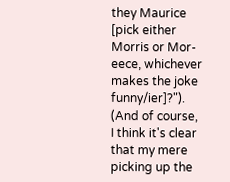they Maurice [pick either Morris or Mor-eece, whichever makes the joke funny/ier]?"). (And of course, I think it's clear that my mere picking up the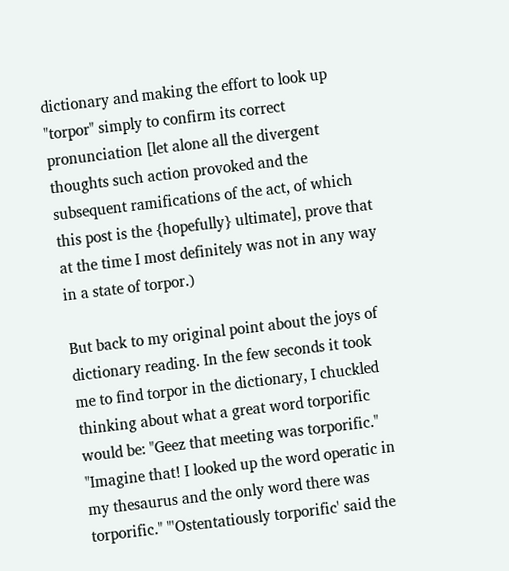dictionary and making the effort to look up "torpor" simply to confirm its correct pronunciation [let alone all the divergent thoughts such action provoked and the subsequent ramifications of the act, of which this post is the {hopefully} ultimate], prove that at the time I most definitely was not in any way in a state of torpor.)

But back to my original point about the joys of dictionary reading. In the few seconds it took me to find torpor in the dictionary, I chuckled thinking about what a great word torporific would be: "Geez that meeting was torporific." "Imagine that! I looked up the word operatic in my thesaurus and the only word there was torporific." "'Ostentatiously torporific' said the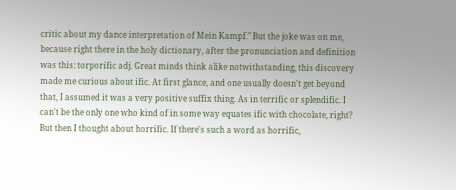critic about my dance interpretation of Mein Kampf." But the joke was on me, because right there in the holy dictionary, after the pronunciation and definition was this: torporific adj. Great minds think alike notwithstanding, this discovery made me curious about ific. At first glance, and one usually doesn't get beyond that, I assumed it was a very positive suffix thing. As in terrific or splendific. I can't be the only one who kind of in some way equates ific with chocolate, right? But then I thought about horrific. If there's such a word as horrific,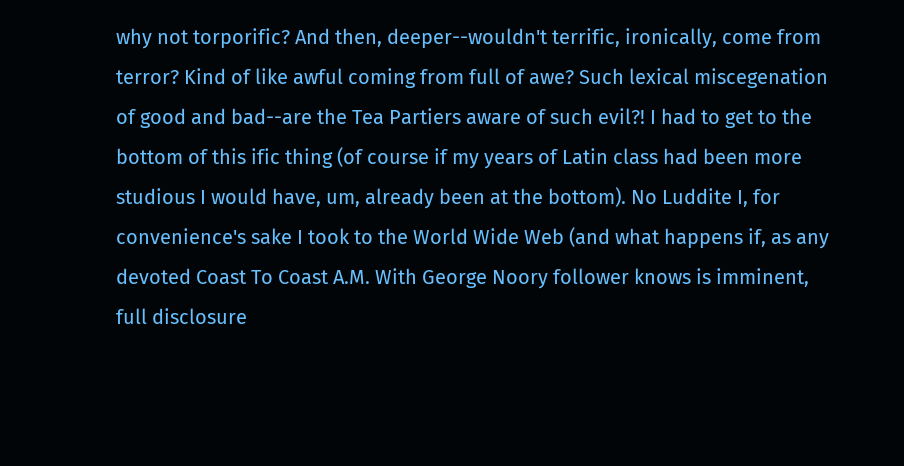why not torporific? And then, deeper--wouldn't terrific, ironically, come from terror? Kind of like awful coming from full of awe? Such lexical miscegenation of good and bad--are the Tea Partiers aware of such evil?! I had to get to the bottom of this ific thing (of course if my years of Latin class had been more studious I would have, um, already been at the bottom). No Luddite I, for convenience's sake I took to the World Wide Web (and what happens if, as any devoted Coast To Coast A.M. With George Noory follower knows is imminent, full disclosure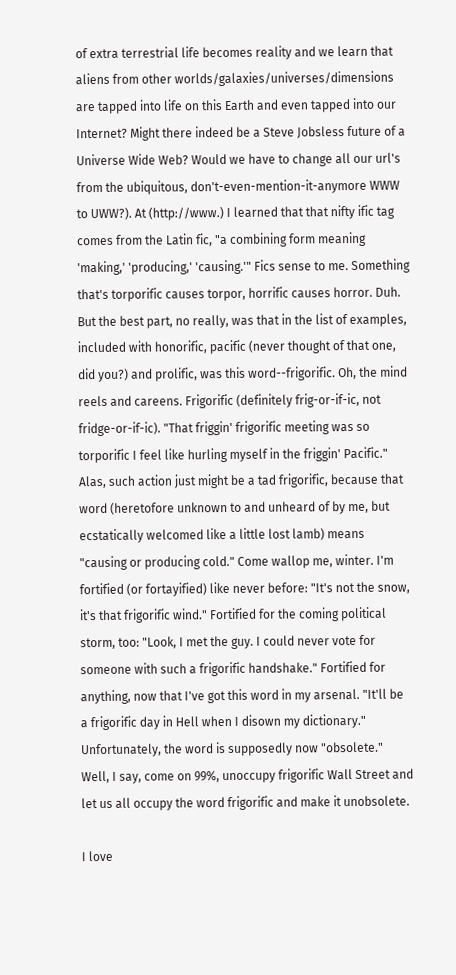of extra terrestrial life becomes reality and we learn that aliens from other worlds/galaxies/universes/dimensions are tapped into life on this Earth and even tapped into our Internet? Might there indeed be a Steve Jobsless future of a Universe Wide Web? Would we have to change all our url's from the ubiquitous, don't-even-mention-it-anymore WWW to UWW?). At (http://www.) I learned that that nifty ific tag comes from the Latin fic, "a combining form meaning 'making,' 'producing,' 'causing.'" Fics sense to me. Something that's torporific causes torpor, horrific causes horror. Duh. But the best part, no really, was that in the list of examples, included with honorific, pacific (never thought of that one, did you?) and prolific, was this word--frigorific. Oh, the mind reels and careens. Frigorific (definitely frig-or-if-ic, not fridge-or-if-ic). "That friggin' frigorific meeting was so torporific I feel like hurling myself in the friggin' Pacific." Alas, such action just might be a tad frigorific, because that word (heretofore unknown to and unheard of by me, but ecstatically welcomed like a little lost lamb) means "causing or producing cold." Come wallop me, winter. I'm fortified (or fortayified) like never before: "It's not the snow, it's that frigorific wind." Fortified for the coming political storm, too: "Look, I met the guy. I could never vote for someone with such a frigorific handshake." Fortified for anything, now that I've got this word in my arsenal. "It'll be a frigorific day in Hell when I disown my dictionary." Unfortunately, the word is supposedly now "obsolete." Well, I say, come on 99%, unoccupy frigorific Wall Street and let us all occupy the word frigorific and make it unobsolete.

I love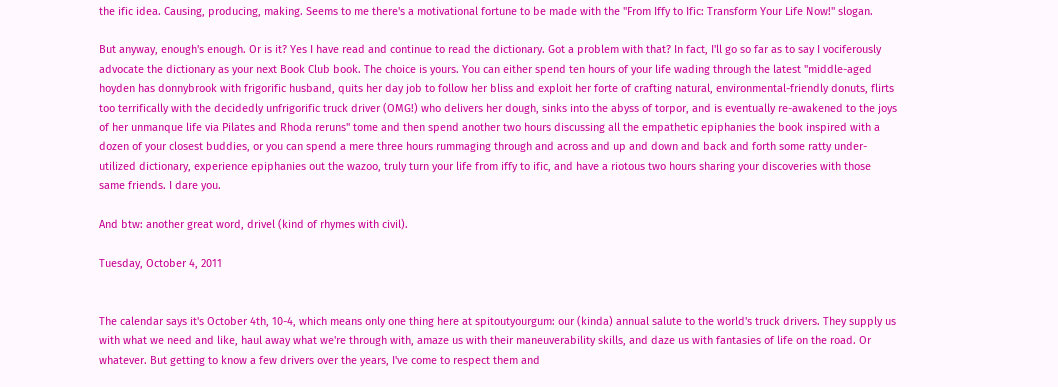the ific idea. Causing, producing, making. Seems to me there's a motivational fortune to be made with the "From Iffy to Ific: Transform Your Life Now!" slogan.

But anyway, enough's enough. Or is it? Yes I have read and continue to read the dictionary. Got a problem with that? In fact, I'll go so far as to say I vociferously advocate the dictionary as your next Book Club book. The choice is yours. You can either spend ten hours of your life wading through the latest "middle-aged hoyden has donnybrook with frigorific husband, quits her day job to follow her bliss and exploit her forte of crafting natural, environmental-friendly donuts, flirts too terrifically with the decidedly unfrigorific truck driver (OMG!) who delivers her dough, sinks into the abyss of torpor, and is eventually re-awakened to the joys of her unmanque life via Pilates and Rhoda reruns" tome and then spend another two hours discussing all the empathetic epiphanies the book inspired with a dozen of your closest buddies, or you can spend a mere three hours rummaging through and across and up and down and back and forth some ratty under-utilized dictionary, experience epiphanies out the wazoo, truly turn your life from iffy to ific, and have a riotous two hours sharing your discoveries with those same friends. I dare you.

And btw: another great word, drivel (kind of rhymes with civil).

Tuesday, October 4, 2011


The calendar says it's October 4th, 10-4, which means only one thing here at spitoutyourgum: our (kinda) annual salute to the world's truck drivers. They supply us with what we need and like, haul away what we're through with, amaze us with their maneuverability skills, and daze us with fantasies of life on the road. Or whatever. But getting to know a few drivers over the years, I've come to respect them and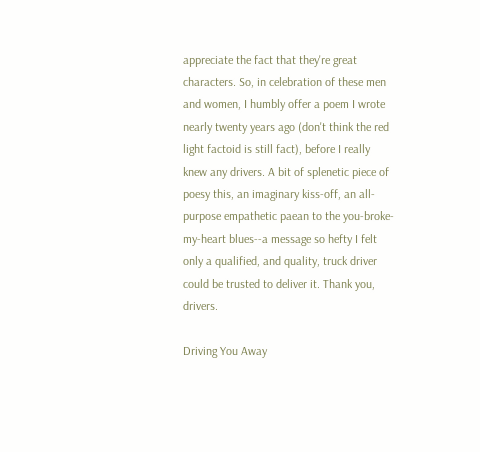appreciate the fact that they're great characters. So, in celebration of these men and women, I humbly offer a poem I wrote nearly twenty years ago (don't think the red light factoid is still fact), before I really knew any drivers. A bit of splenetic piece of poesy this, an imaginary kiss-off, an all-purpose empathetic paean to the you-broke-my-heart blues--a message so hefty I felt only a qualified, and quality, truck driver could be trusted to deliver it. Thank you, drivers.

Driving You Away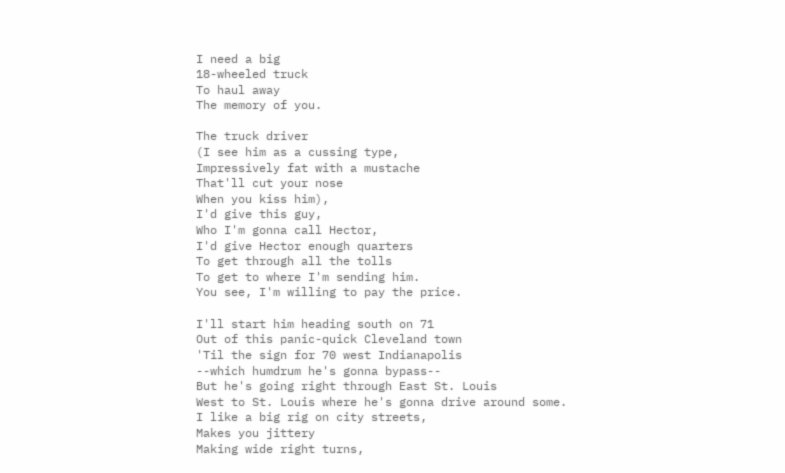I need a big
18-wheeled truck
To haul away
The memory of you.

The truck driver
(I see him as a cussing type,
Impressively fat with a mustache
That'll cut your nose
When you kiss him),
I'd give this guy,
Who I'm gonna call Hector,
I'd give Hector enough quarters
To get through all the tolls
To get to where I'm sending him.
You see, I'm willing to pay the price.

I'll start him heading south on 71
Out of this panic-quick Cleveland town
'Til the sign for 70 west Indianapolis
--which humdrum he's gonna bypass--
But he's going right through East St. Louis
West to St. Louis where he's gonna drive around some.
I like a big rig on city streets,
Makes you jittery
Making wide right turns,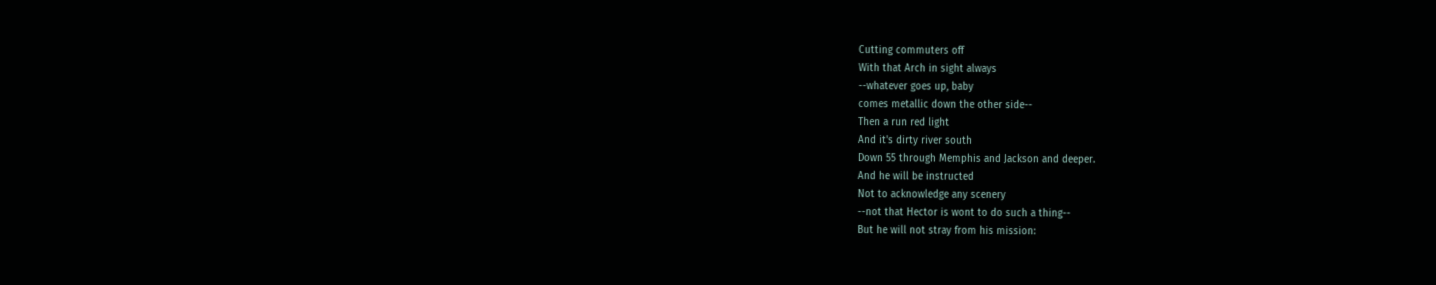Cutting commuters off
With that Arch in sight always
--whatever goes up, baby
comes metallic down the other side--
Then a run red light
And it's dirty river south
Down 55 through Memphis and Jackson and deeper.
And he will be instructed
Not to acknowledge any scenery
--not that Hector is wont to do such a thing--
But he will not stray from his mission: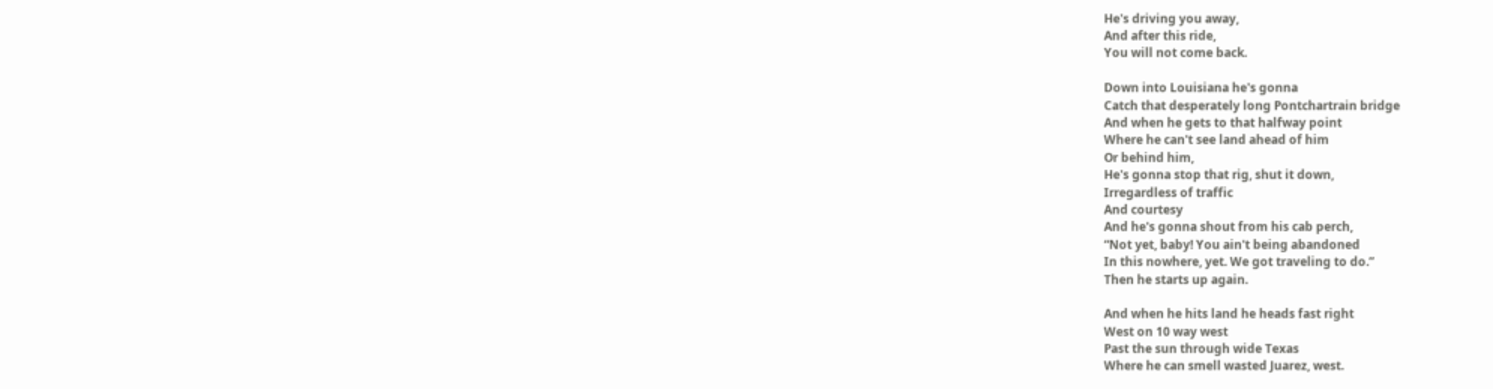He's driving you away,
And after this ride,
You will not come back.

Down into Louisiana he's gonna
Catch that desperately long Pontchartrain bridge
And when he gets to that halfway point
Where he can't see land ahead of him
Or behind him,
He's gonna stop that rig, shut it down,
Irregardless of traffic
And courtesy
And he's gonna shout from his cab perch,
“Not yet, baby! You ain't being abandoned
In this nowhere, yet. We got traveling to do.”
Then he starts up again.

And when he hits land he heads fast right
West on 10 way west
Past the sun through wide Texas
Where he can smell wasted Juarez, west.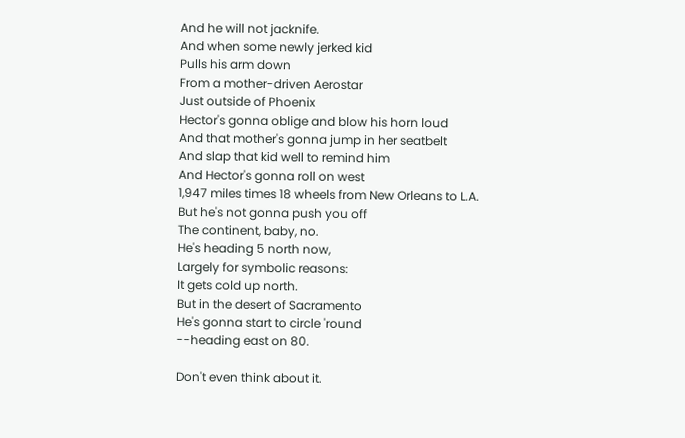And he will not jacknife.
And when some newly jerked kid
Pulls his arm down
From a mother-driven Aerostar
Just outside of Phoenix
Hector's gonna oblige and blow his horn loud
And that mother's gonna jump in her seatbelt
And slap that kid well to remind him
And Hector's gonna roll on west
1,947 miles times 18 wheels from New Orleans to L.A.
But he's not gonna push you off
The continent, baby, no.
He's heading 5 north now,
Largely for symbolic reasons:
It gets cold up north.
But in the desert of Sacramento
He's gonna start to circle 'round
--heading east on 80.

Don't even think about it.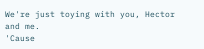We're just toying with you, Hector and me.
'Cause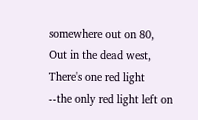somewhere out on 80,
Out in the dead west,
There's one red light
--the only red light left on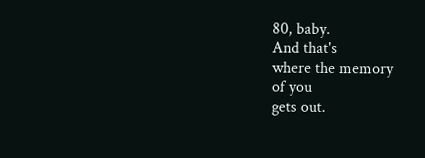80, baby.
And that's
where the memory
of you
gets out.